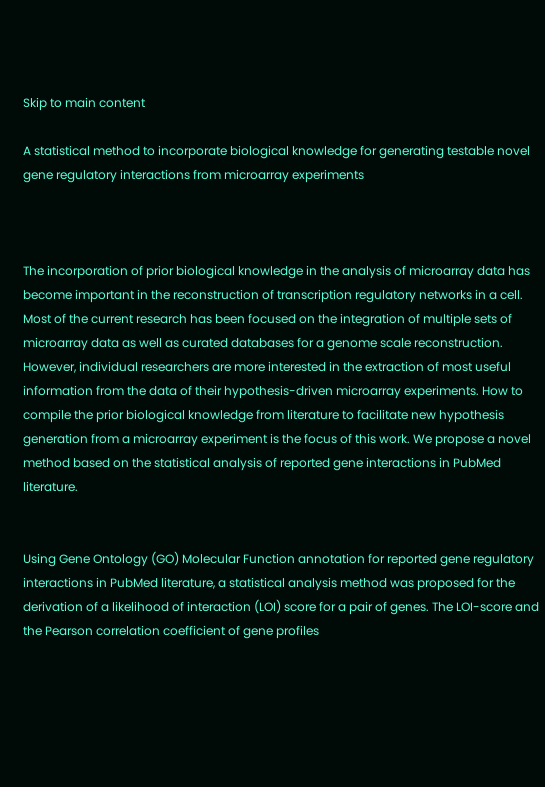Skip to main content

A statistical method to incorporate biological knowledge for generating testable novel gene regulatory interactions from microarray experiments



The incorporation of prior biological knowledge in the analysis of microarray data has become important in the reconstruction of transcription regulatory networks in a cell. Most of the current research has been focused on the integration of multiple sets of microarray data as well as curated databases for a genome scale reconstruction. However, individual researchers are more interested in the extraction of most useful information from the data of their hypothesis-driven microarray experiments. How to compile the prior biological knowledge from literature to facilitate new hypothesis generation from a microarray experiment is the focus of this work. We propose a novel method based on the statistical analysis of reported gene interactions in PubMed literature.


Using Gene Ontology (GO) Molecular Function annotation for reported gene regulatory interactions in PubMed literature, a statistical analysis method was proposed for the derivation of a likelihood of interaction (LOI) score for a pair of genes. The LOI-score and the Pearson correlation coefficient of gene profiles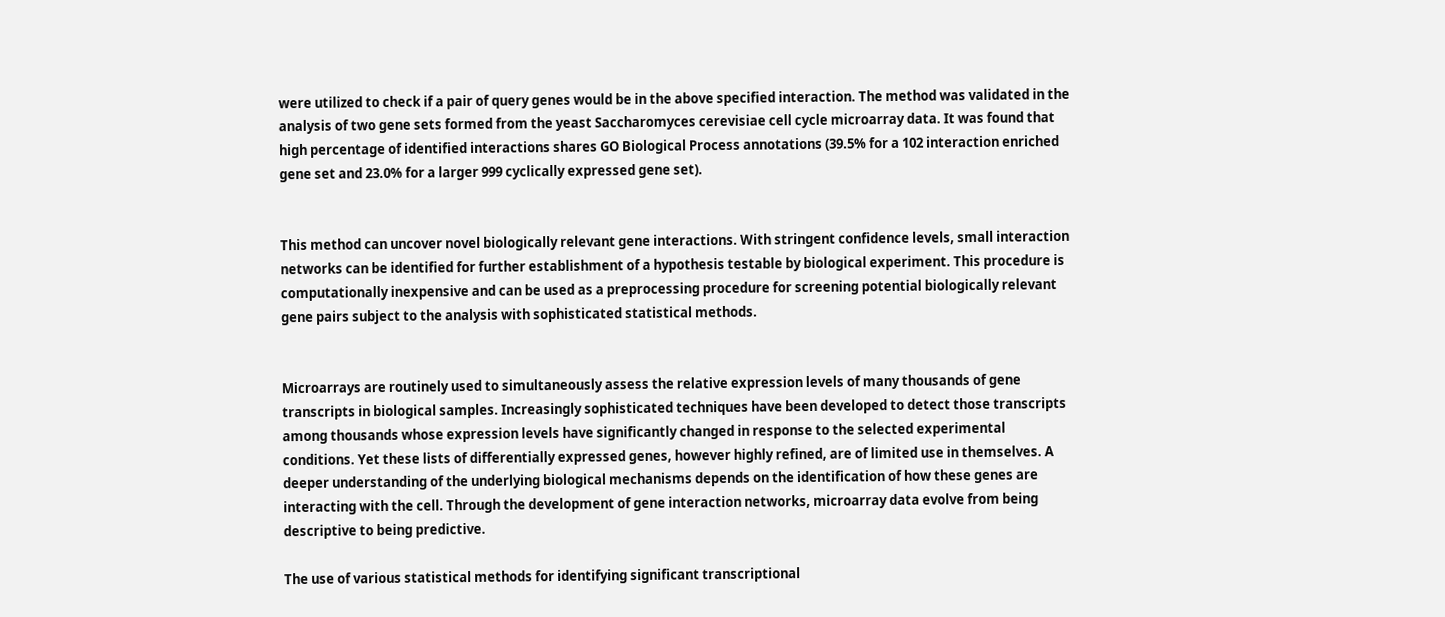were utilized to check if a pair of query genes would be in the above specified interaction. The method was validated in the analysis of two gene sets formed from the yeast Saccharomyces cerevisiae cell cycle microarray data. It was found that high percentage of identified interactions shares GO Biological Process annotations (39.5% for a 102 interaction enriched gene set and 23.0% for a larger 999 cyclically expressed gene set).


This method can uncover novel biologically relevant gene interactions. With stringent confidence levels, small interaction networks can be identified for further establishment of a hypothesis testable by biological experiment. This procedure is computationally inexpensive and can be used as a preprocessing procedure for screening potential biologically relevant gene pairs subject to the analysis with sophisticated statistical methods.


Microarrays are routinely used to simultaneously assess the relative expression levels of many thousands of gene transcripts in biological samples. Increasingly sophisticated techniques have been developed to detect those transcripts among thousands whose expression levels have significantly changed in response to the selected experimental conditions. Yet these lists of differentially expressed genes, however highly refined, are of limited use in themselves. A deeper understanding of the underlying biological mechanisms depends on the identification of how these genes are interacting with the cell. Through the development of gene interaction networks, microarray data evolve from being descriptive to being predictive.

The use of various statistical methods for identifying significant transcriptional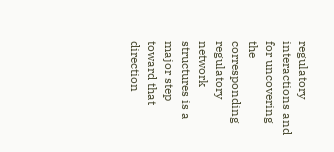regulatory interactions and for uncovering the corresponding regulatory network structures is a major step toward that direction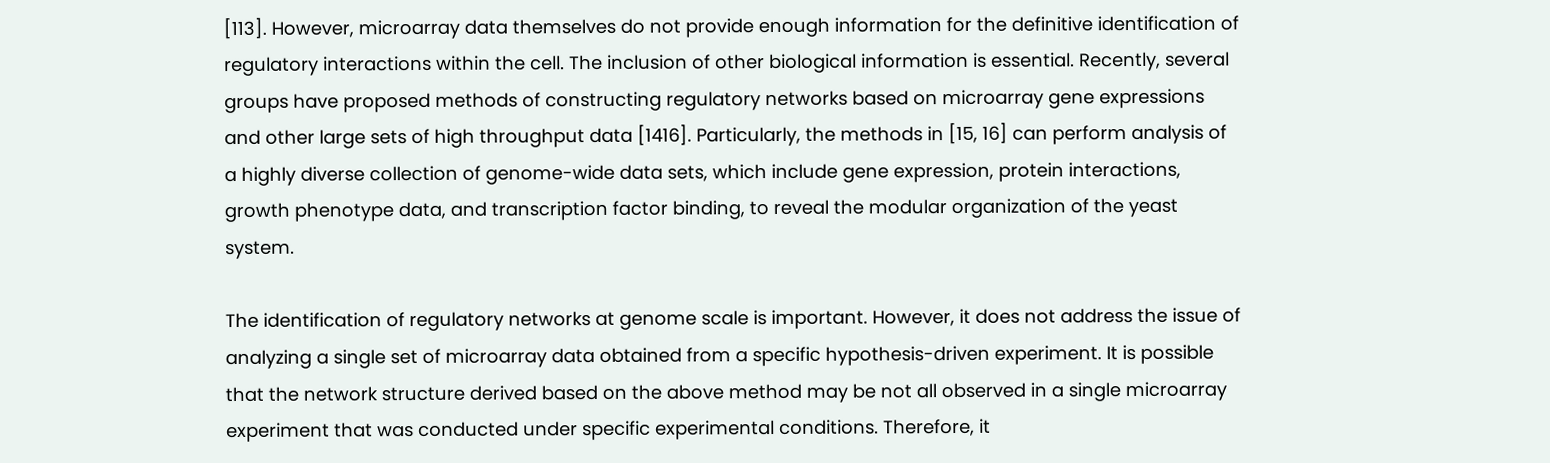[113]. However, microarray data themselves do not provide enough information for the definitive identification of regulatory interactions within the cell. The inclusion of other biological information is essential. Recently, several groups have proposed methods of constructing regulatory networks based on microarray gene expressions and other large sets of high throughput data [1416]. Particularly, the methods in [15, 16] can perform analysis of a highly diverse collection of genome-wide data sets, which include gene expression, protein interactions, growth phenotype data, and transcription factor binding, to reveal the modular organization of the yeast system.

The identification of regulatory networks at genome scale is important. However, it does not address the issue of analyzing a single set of microarray data obtained from a specific hypothesis-driven experiment. It is possible that the network structure derived based on the above method may be not all observed in a single microarray experiment that was conducted under specific experimental conditions. Therefore, it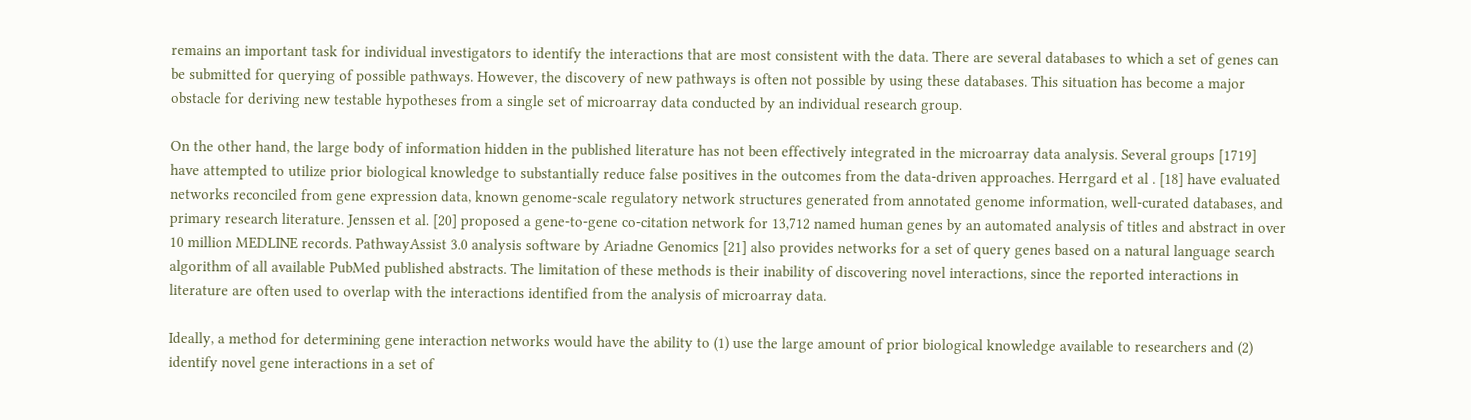remains an important task for individual investigators to identify the interactions that are most consistent with the data. There are several databases to which a set of genes can be submitted for querying of possible pathways. However, the discovery of new pathways is often not possible by using these databases. This situation has become a major obstacle for deriving new testable hypotheses from a single set of microarray data conducted by an individual research group.

On the other hand, the large body of information hidden in the published literature has not been effectively integrated in the microarray data analysis. Several groups [1719] have attempted to utilize prior biological knowledge to substantially reduce false positives in the outcomes from the data-driven approaches. Herrgard et al . [18] have evaluated networks reconciled from gene expression data, known genome-scale regulatory network structures generated from annotated genome information, well-curated databases, and primary research literature. Jenssen et al. [20] proposed a gene-to-gene co-citation network for 13,712 named human genes by an automated analysis of titles and abstract in over 10 million MEDLINE records. PathwayAssist 3.0 analysis software by Ariadne Genomics [21] also provides networks for a set of query genes based on a natural language search algorithm of all available PubMed published abstracts. The limitation of these methods is their inability of discovering novel interactions, since the reported interactions in literature are often used to overlap with the interactions identified from the analysis of microarray data.

Ideally, a method for determining gene interaction networks would have the ability to (1) use the large amount of prior biological knowledge available to researchers and (2) identify novel gene interactions in a set of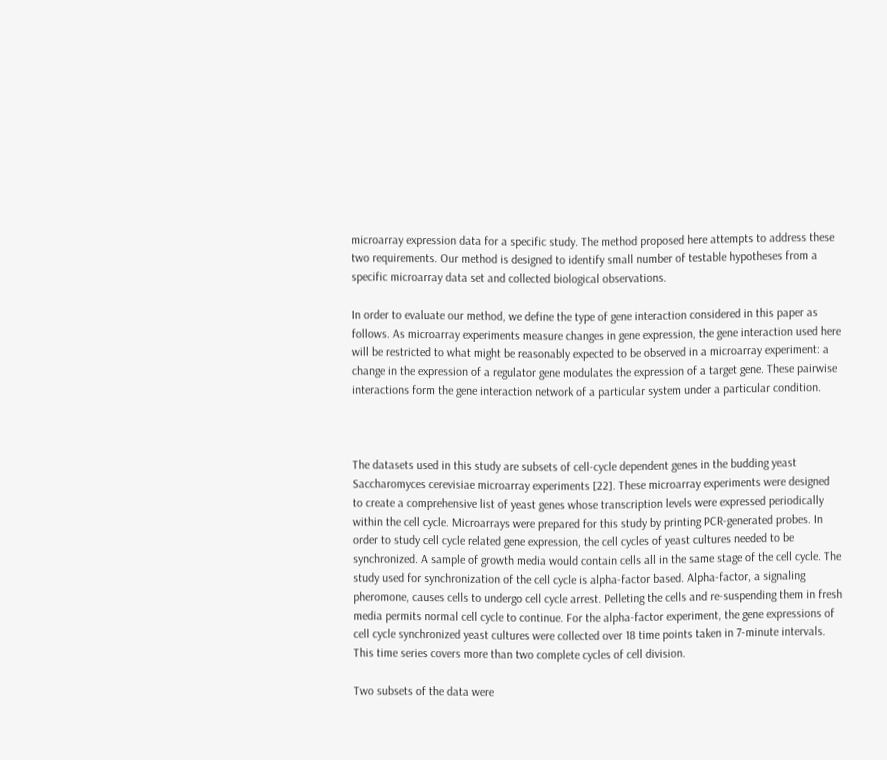microarray expression data for a specific study. The method proposed here attempts to address these two requirements. Our method is designed to identify small number of testable hypotheses from a specific microarray data set and collected biological observations.

In order to evaluate our method, we define the type of gene interaction considered in this paper as follows. As microarray experiments measure changes in gene expression, the gene interaction used here will be restricted to what might be reasonably expected to be observed in a microarray experiment: a change in the expression of a regulator gene modulates the expression of a target gene. These pairwise interactions form the gene interaction network of a particular system under a particular condition.



The datasets used in this study are subsets of cell-cycle dependent genes in the budding yeast Saccharomyces cerevisiae microarray experiments [22]. These microarray experiments were designed to create a comprehensive list of yeast genes whose transcription levels were expressed periodically within the cell cycle. Microarrays were prepared for this study by printing PCR-generated probes. In order to study cell cycle related gene expression, the cell cycles of yeast cultures needed to be synchronized. A sample of growth media would contain cells all in the same stage of the cell cycle. The study used for synchronization of the cell cycle is alpha-factor based. Alpha-factor, a signaling pheromone, causes cells to undergo cell cycle arrest. Pelleting the cells and re-suspending them in fresh media permits normal cell cycle to continue. For the alpha-factor experiment, the gene expressions of cell cycle synchronized yeast cultures were collected over 18 time points taken in 7-minute intervals. This time series covers more than two complete cycles of cell division.

Two subsets of the data were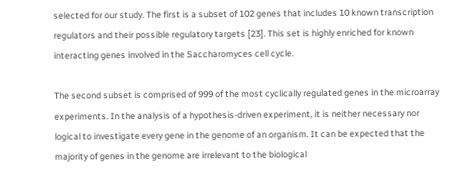selected for our study. The first is a subset of 102 genes that includes 10 known transcription regulators and their possible regulatory targets [23]. This set is highly enriched for known interacting genes involved in the Saccharomyces cell cycle.

The second subset is comprised of 999 of the most cyclically regulated genes in the microarray experiments. In the analysis of a hypothesis-driven experiment, it is neither necessary nor logical to investigate every gene in the genome of an organism. It can be expected that the majority of genes in the genome are irrelevant to the biological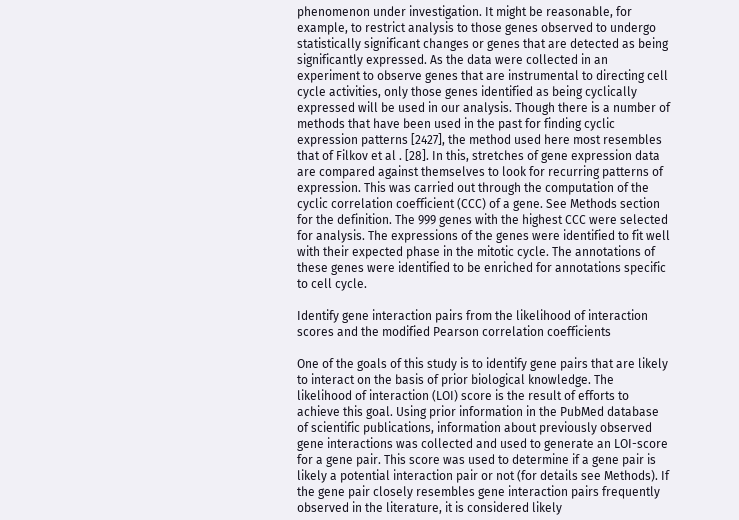phenomenon under investigation. It might be reasonable, for example, to restrict analysis to those genes observed to undergo statistically significant changes or genes that are detected as being significantly expressed. As the data were collected in an experiment to observe genes that are instrumental to directing cell cycle activities, only those genes identified as being cyclically expressed will be used in our analysis. Though there is a number of methods that have been used in the past for finding cyclic expression patterns [2427], the method used here most resembles that of Filkov et al . [28]. In this, stretches of gene expression data are compared against themselves to look for recurring patterns of expression. This was carried out through the computation of the cyclic correlation coefficient (CCC) of a gene. See Methods section for the definition. The 999 genes with the highest CCC were selected for analysis. The expressions of the genes were identified to fit well with their expected phase in the mitotic cycle. The annotations of these genes were identified to be enriched for annotations specific to cell cycle.

Identify gene interaction pairs from the likelihood of interaction scores and the modified Pearson correlation coefficients

One of the goals of this study is to identify gene pairs that are likely to interact on the basis of prior biological knowledge. The likelihood of interaction (LOI) score is the result of efforts to achieve this goal. Using prior information in the PubMed database of scientific publications, information about previously observed gene interactions was collected and used to generate an LOI-score for a gene pair. This score was used to determine if a gene pair is likely a potential interaction pair or not (for details see Methods). If the gene pair closely resembles gene interaction pairs frequently observed in the literature, it is considered likely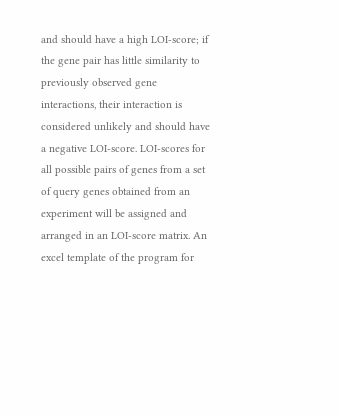and should have a high LOI-score; if the gene pair has little similarity to previously observed gene interactions, their interaction is considered unlikely and should have a negative LOI-score. LOI-scores for all possible pairs of genes from a set of query genes obtained from an experiment will be assigned and arranged in an LOI-score matrix. An excel template of the program for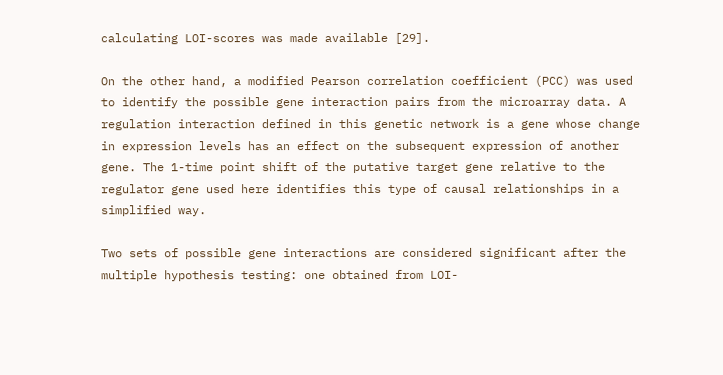calculating LOI-scores was made available [29].

On the other hand, a modified Pearson correlation coefficient (PCC) was used to identify the possible gene interaction pairs from the microarray data. A regulation interaction defined in this genetic network is a gene whose change in expression levels has an effect on the subsequent expression of another gene. The 1-time point shift of the putative target gene relative to the regulator gene used here identifies this type of causal relationships in a simplified way.

Two sets of possible gene interactions are considered significant after the multiple hypothesis testing: one obtained from LOI-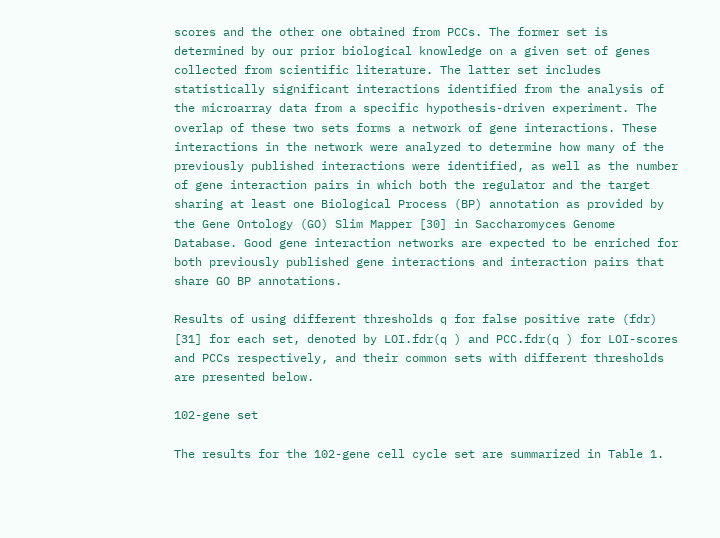scores and the other one obtained from PCCs. The former set is determined by our prior biological knowledge on a given set of genes collected from scientific literature. The latter set includes statistically significant interactions identified from the analysis of the microarray data from a specific hypothesis-driven experiment. The overlap of these two sets forms a network of gene interactions. These interactions in the network were analyzed to determine how many of the previously published interactions were identified, as well as the number of gene interaction pairs in which both the regulator and the target sharing at least one Biological Process (BP) annotation as provided by the Gene Ontology (GO) Slim Mapper [30] in Saccharomyces Genome Database. Good gene interaction networks are expected to be enriched for both previously published gene interactions and interaction pairs that share GO BP annotations.

Results of using different thresholds q for false positive rate (fdr) [31] for each set, denoted by LOI.fdr(q ) and PCC.fdr(q ) for LOI-scores and PCCs respectively, and their common sets with different thresholds are presented below.

102-gene set

The results for the 102-gene cell cycle set are summarized in Table 1.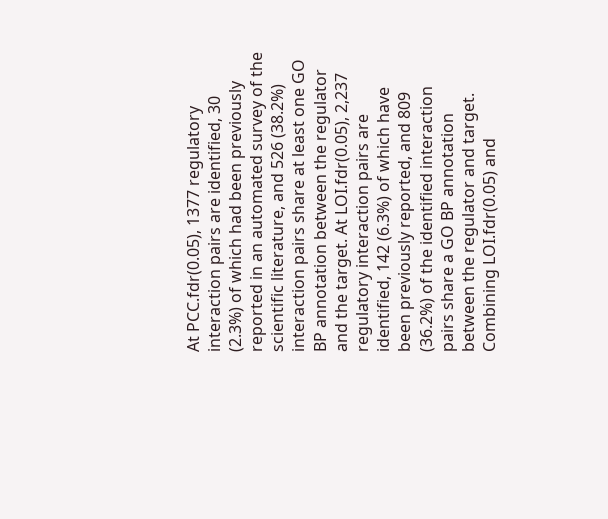At PCC.fdr(0.05), 1377 regulatory interaction pairs are identified, 30 (2.3%) of which had been previously reported in an automated survey of the scientific literature, and 526 (38.2%) interaction pairs share at least one GO BP annotation between the regulator and the target. At LOI.fdr(0.05), 2,237 regulatory interaction pairs are identified, 142 (6.3%) of which have been previously reported, and 809 (36.2%) of the identified interaction pairs share a GO BP annotation between the regulator and target. Combining LOI.fdr(0.05) and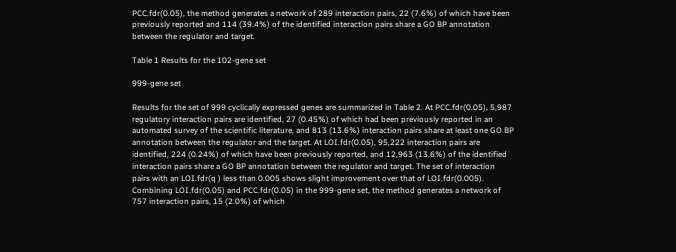PCC.fdr(0.05), the method generates a network of 289 interaction pairs, 22 (7.6%) of which have been previously reported and 114 (39.4%) of the identified interaction pairs share a GO BP annotation between the regulator and target.

Table 1 Results for the 102-gene set

999-gene set

Results for the set of 999 cyclically expressed genes are summarized in Table 2. At PCC.fdr(0.05), 5,987 regulatory interaction pairs are identified, 27 (0.45%) of which had been previously reported in an automated survey of the scientific literature, and 813 (13.6%) interaction pairs share at least one GO BP annotation between the regulator and the target. At LOI.fdr(0.05), 95,222 interaction pairs are identified, 224 (0.24%) of which have been previously reported, and 12,963 (13.6%) of the identified interaction pairs share a GO BP annotation between the regulator and target. The set of interaction pairs with an LOI.fdr(q ) less than 0.005 shows slight improvement over that of LOI.fdr(0.005). Combining LOI.fdr(0.05) and PCC.fdr(0.05) in the 999-gene set, the method generates a network of 757 interaction pairs, 15 (2.0%) of which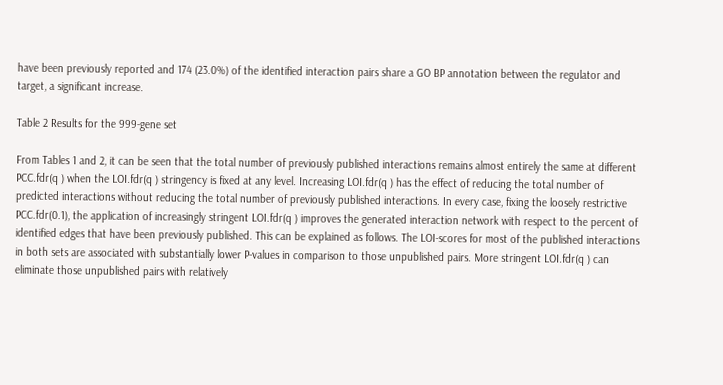have been previously reported and 174 (23.0%) of the identified interaction pairs share a GO BP annotation between the regulator and target, a significant increase.

Table 2 Results for the 999-gene set

From Tables 1 and 2, it can be seen that the total number of previously published interactions remains almost entirely the same at different PCC.fdr(q ) when the LOI.fdr(q ) stringency is fixed at any level. Increasing LOI.fdr(q ) has the effect of reducing the total number of predicted interactions without reducing the total number of previously published interactions. In every case, fixing the loosely restrictive PCC.fdr(0.1), the application of increasingly stringent LOI.fdr(q ) improves the generated interaction network with respect to the percent of identified edges that have been previously published. This can be explained as follows. The LOI-scores for most of the published interactions in both sets are associated with substantially lower P-values in comparison to those unpublished pairs. More stringent LOI.fdr(q ) can eliminate those unpublished pairs with relatively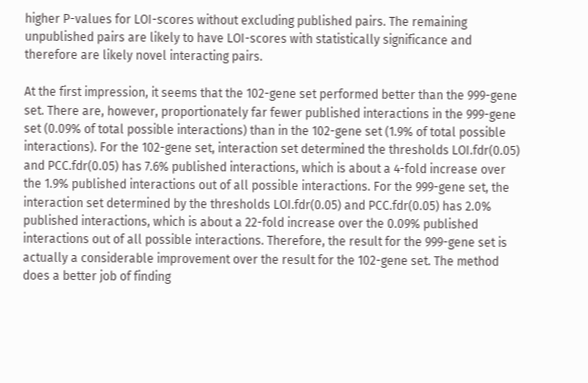higher P-values for LOI-scores without excluding published pairs. The remaining unpublished pairs are likely to have LOI-scores with statistically significance and therefore are likely novel interacting pairs.

At the first impression, it seems that the 102-gene set performed better than the 999-gene set. There are, however, proportionately far fewer published interactions in the 999-gene set (0.09% of total possible interactions) than in the 102-gene set (1.9% of total possible interactions). For the 102-gene set, interaction set determined the thresholds LOI.fdr(0.05) and PCC.fdr(0.05) has 7.6% published interactions, which is about a 4-fold increase over the 1.9% published interactions out of all possible interactions. For the 999-gene set, the interaction set determined by the thresholds LOI.fdr(0.05) and PCC.fdr(0.05) has 2.0% published interactions, which is about a 22-fold increase over the 0.09% published interactions out of all possible interactions. Therefore, the result for the 999-gene set is actually a considerable improvement over the result for the 102-gene set. The method does a better job of finding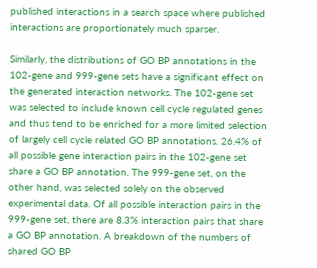published interactions in a search space where published interactions are proportionately much sparser.

Similarly, the distributions of GO BP annotations in the 102-gene and 999-gene sets have a significant effect on the generated interaction networks. The 102-gene set was selected to include known cell cycle regulated genes and thus tend to be enriched for a more limited selection of largely cell cycle related GO BP annotations. 26.4% of all possible gene interaction pairs in the 102-gene set share a GO BP annotation. The 999-gene set, on the other hand, was selected solely on the observed experimental data. Of all possible interaction pairs in the 999-gene set, there are 8.3% interaction pairs that share a GO BP annotation. A breakdown of the numbers of shared GO BP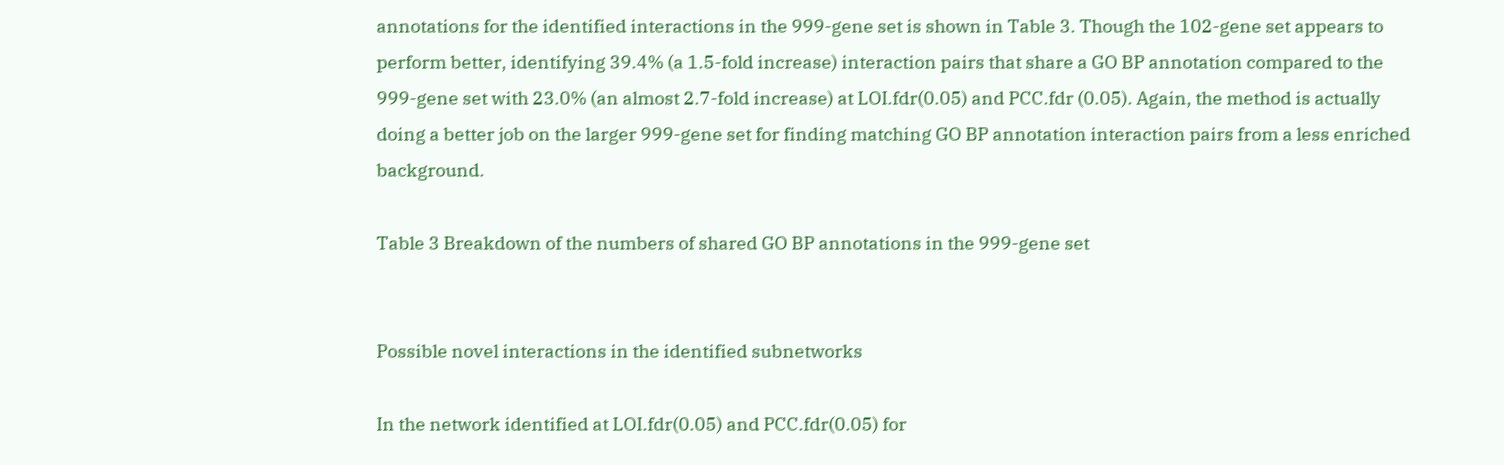annotations for the identified interactions in the 999-gene set is shown in Table 3. Though the 102-gene set appears to perform better, identifying 39.4% (a 1.5-fold increase) interaction pairs that share a GO BP annotation compared to the 999-gene set with 23.0% (an almost 2.7-fold increase) at LOI.fdr(0.05) and PCC.fdr (0.05). Again, the method is actually doing a better job on the larger 999-gene set for finding matching GO BP annotation interaction pairs from a less enriched background.

Table 3 Breakdown of the numbers of shared GO BP annotations in the 999-gene set


Possible novel interactions in the identified subnetworks

In the network identified at LOI.fdr(0.05) and PCC.fdr(0.05) for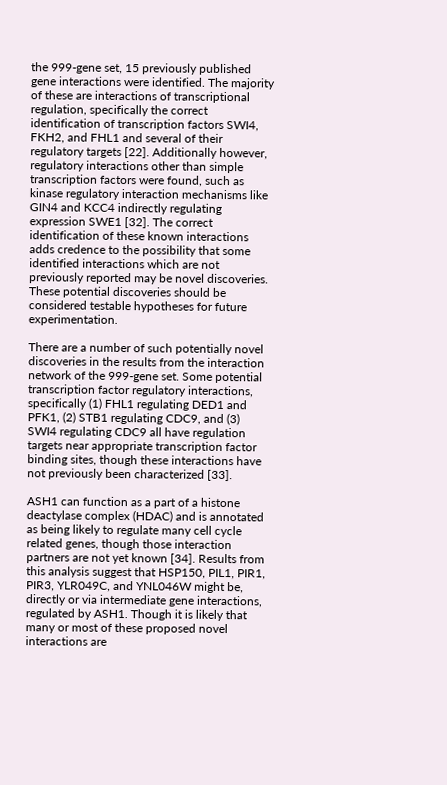the 999-gene set, 15 previously published gene interactions were identified. The majority of these are interactions of transcriptional regulation, specifically the correct identification of transcription factors SWI4, FKH2, and FHL1 and several of their regulatory targets [22]. Additionally however, regulatory interactions other than simple transcription factors were found, such as kinase regulatory interaction mechanisms like GIN4 and KCC4 indirectly regulating expression SWE1 [32]. The correct identification of these known interactions adds credence to the possibility that some identified interactions which are not previously reported may be novel discoveries. These potential discoveries should be considered testable hypotheses for future experimentation.

There are a number of such potentially novel discoveries in the results from the interaction network of the 999-gene set. Some potential transcription factor regulatory interactions, specifically (1) FHL1 regulating DED1 and PFK1, (2) STB1 regulating CDC9, and (3) SWI4 regulating CDC9 all have regulation targets near appropriate transcription factor binding sites, though these interactions have not previously been characterized [33].

ASH1 can function as a part of a histone deactylase complex (HDAC) and is annotated as being likely to regulate many cell cycle related genes, though those interaction partners are not yet known [34]. Results from this analysis suggest that HSP150, PIL1, PIR1, PIR3, YLR049C, and YNL046W might be, directly or via intermediate gene interactions, regulated by ASH1. Though it is likely that many or most of these proposed novel interactions are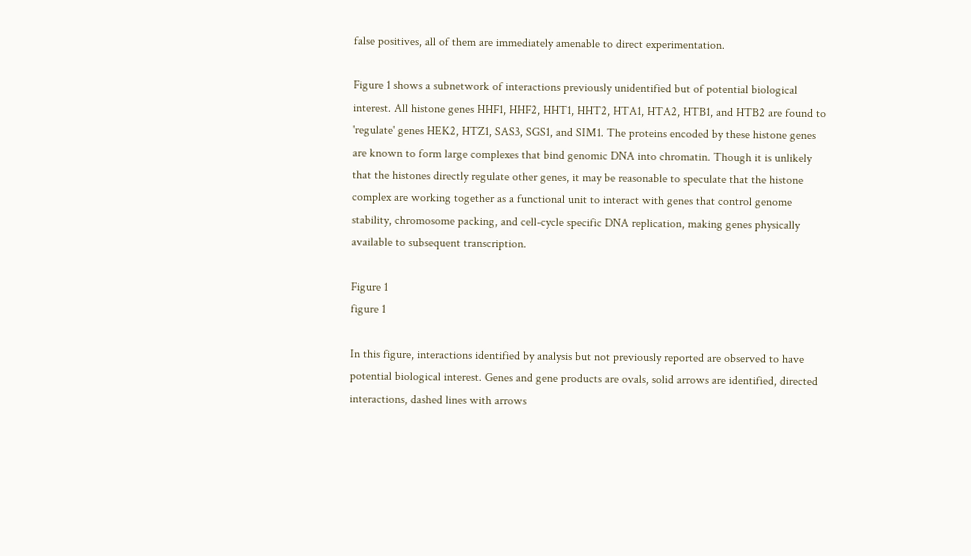false positives, all of them are immediately amenable to direct experimentation.

Figure 1 shows a subnetwork of interactions previously unidentified but of potential biological interest. All histone genes HHF1, HHF2, HHT1, HHT2, HTA1, HTA2, HTB1, and HTB2 are found to 'regulate' genes HEK2, HTZ1, SAS3, SGS1, and SIM1. The proteins encoded by these histone genes are known to form large complexes that bind genomic DNA into chromatin. Though it is unlikely that the histones directly regulate other genes, it may be reasonable to speculate that the histone complex are working together as a functional unit to interact with genes that control genome stability, chromosome packing, and cell-cycle specific DNA replication, making genes physically available to subsequent transcription.

Figure 1
figure 1

In this figure, interactions identified by analysis but not previously reported are observed to have potential biological interest. Genes and gene products are ovals, solid arrows are identified, directed interactions, dashed lines with arrows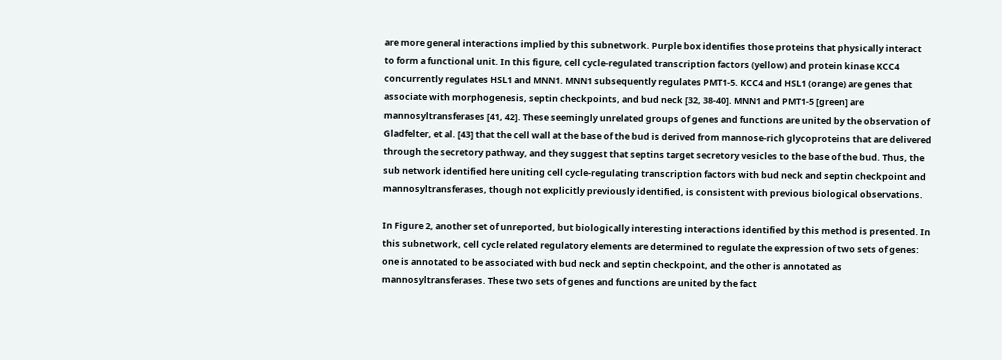are more general interactions implied by this subnetwork. Purple box identifies those proteins that physically interact to form a functional unit. In this figure, cell cycle-regulated transcription factors (yellow) and protein kinase KCC4 concurrently regulates HSL1 and MNN1. MNN1 subsequently regulates PMT1-5. KCC4 and HSL1 (orange) are genes that associate with morphogenesis, septin checkpoints, and bud neck [32, 38-40]. MNN1 and PMT1-5 [green] are mannosyltransferases [41, 42]. These seemingly unrelated groups of genes and functions are united by the observation of Gladfelter, et al. [43] that the cell wall at the base of the bud is derived from mannose-rich glycoproteins that are delivered through the secretory pathway, and they suggest that septins target secretory vesicles to the base of the bud. Thus, the sub network identified here uniting cell cycle-regulating transcription factors with bud neck and septin checkpoint and mannosyltransferases, though not explicitly previously identified, is consistent with previous biological observations.

In Figure 2, another set of unreported, but biologically interesting interactions identified by this method is presented. In this subnetwork, cell cycle related regulatory elements are determined to regulate the expression of two sets of genes: one is annotated to be associated with bud neck and septin checkpoint, and the other is annotated as mannosyltransferases. These two sets of genes and functions are united by the fact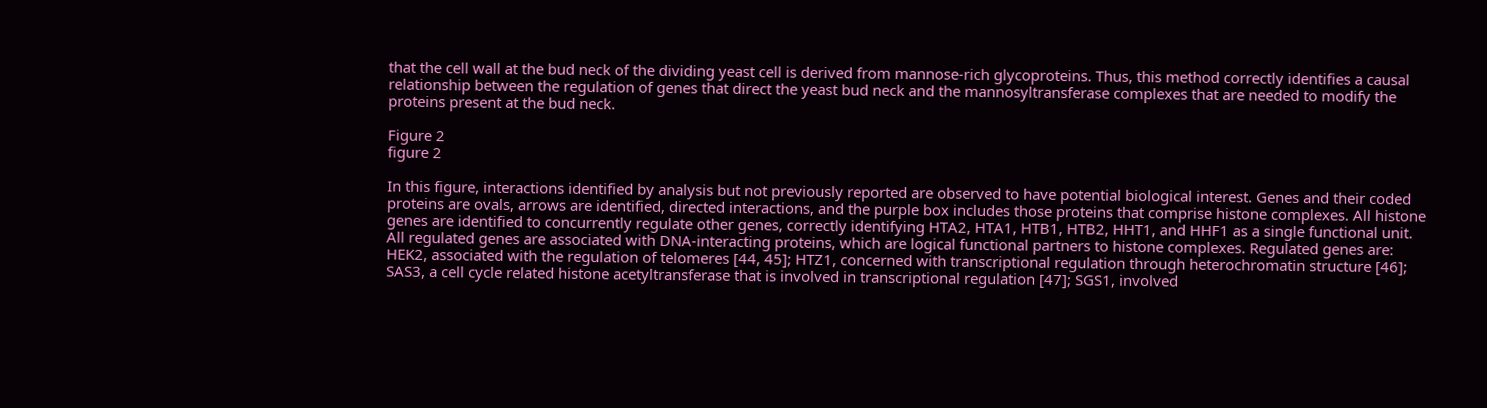that the cell wall at the bud neck of the dividing yeast cell is derived from mannose-rich glycoproteins. Thus, this method correctly identifies a causal relationship between the regulation of genes that direct the yeast bud neck and the mannosyltransferase complexes that are needed to modify the proteins present at the bud neck.

Figure 2
figure 2

In this figure, interactions identified by analysis but not previously reported are observed to have potential biological interest. Genes and their coded proteins are ovals, arrows are identified, directed interactions, and the purple box includes those proteins that comprise histone complexes. All histone genes are identified to concurrently regulate other genes, correctly identifying HTA2, HTA1, HTB1, HTB2, HHT1, and HHF1 as a single functional unit. All regulated genes are associated with DNA-interacting proteins, which are logical functional partners to histone complexes. Regulated genes are: HEK2, associated with the regulation of telomeres [44, 45]; HTZ1, concerned with transcriptional regulation through heterochromatin structure [46]; SAS3, a cell cycle related histone acetyltransferase that is involved in transcriptional regulation [47]; SGS1, involved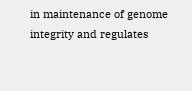in maintenance of genome integrity and regulates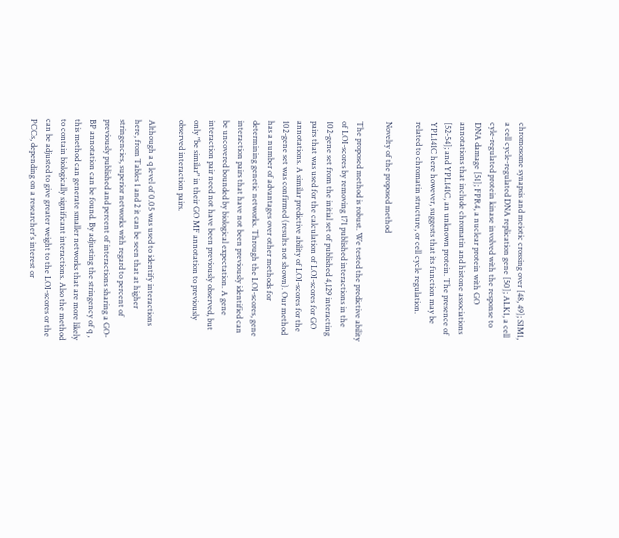chromosome synapsis and meiotic crossing over [48, 49]; SIM1, a cell cycle-regulated DNA replication gene [50]; ALK1, a cell cyle-regulated protein kinase involved with the response to DNA damage [51]; FPR4, a nuclear protein with GO annotations that include chromatin and histone associations [52-54]; and YPL141C, an unknown protein. The presence of YPL141C here however, suggests that its function may be related to chromatin structure, or cell cycle regulation.

Novelty of the proposed method

The proposed method is robust. We tested the predictive ability of LOI-scores by removing 171 published interactions in the 102-gene set from the initial set of published 4,129 interacting pairs that was used for the calculation of LOI-scores for GO annotations. A similar predictive ability of LOI-scores for the 102-gene set was confirmed (results not shown). Our method has a number of advantages over other methods for determining genetic networks. Through the LOI-scores, gene interaction pairs that have not been previously identified can be uncovered bounded by biological expectation. A gene interaction pair need not have been previously observed, but only "be similar" in their GO MF annotation to previously observed interaction pairs.

Although a q level of 0.05 was used to identify interactions here, from Tables 1 and 2 it can be seen that at higher stringencies, superior networks with regard to percent of previously published and percent of interactions sharing a GO-BP annotation can be found. By adjusting the stringency of q , this method can generate smaller networks that are more likely to contain biologically significant interactions. Also the method can be adjusted to give greater weight to the LOI-scores or the PCCs, depending on a researcher's interest or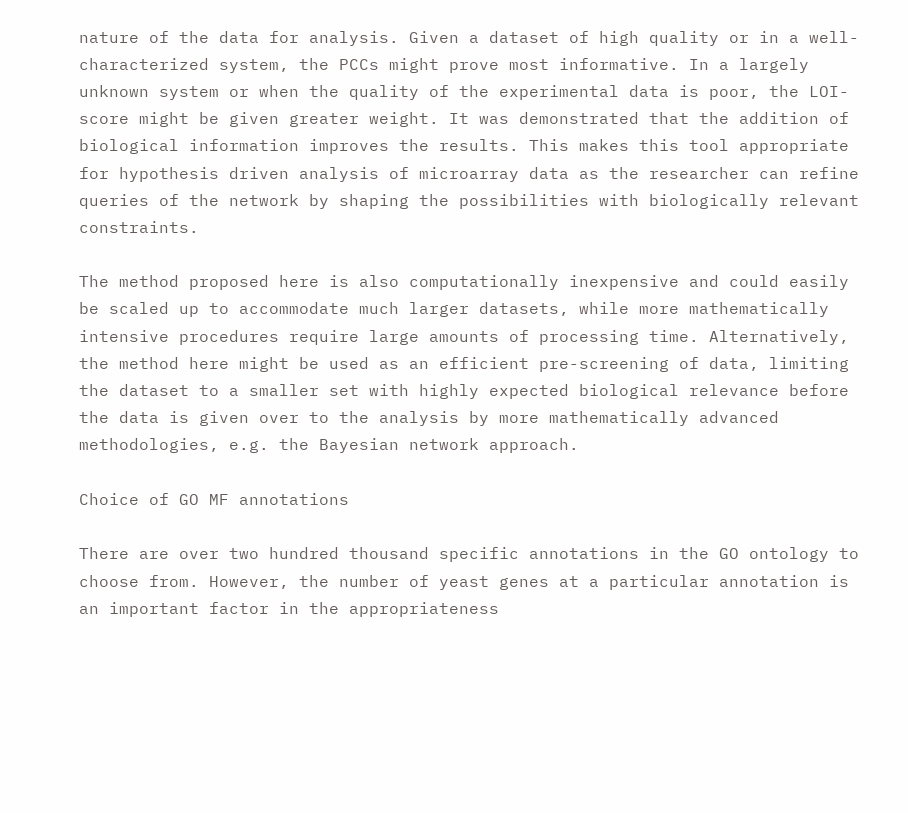nature of the data for analysis. Given a dataset of high quality or in a well-characterized system, the PCCs might prove most informative. In a largely unknown system or when the quality of the experimental data is poor, the LOI-score might be given greater weight. It was demonstrated that the addition of biological information improves the results. This makes this tool appropriate for hypothesis driven analysis of microarray data as the researcher can refine queries of the network by shaping the possibilities with biologically relevant constraints.

The method proposed here is also computationally inexpensive and could easily be scaled up to accommodate much larger datasets, while more mathematically intensive procedures require large amounts of processing time. Alternatively, the method here might be used as an efficient pre-screening of data, limiting the dataset to a smaller set with highly expected biological relevance before the data is given over to the analysis by more mathematically advanced methodologies, e.g. the Bayesian network approach.

Choice of GO MF annotations

There are over two hundred thousand specific annotations in the GO ontology to choose from. However, the number of yeast genes at a particular annotation is an important factor in the appropriateness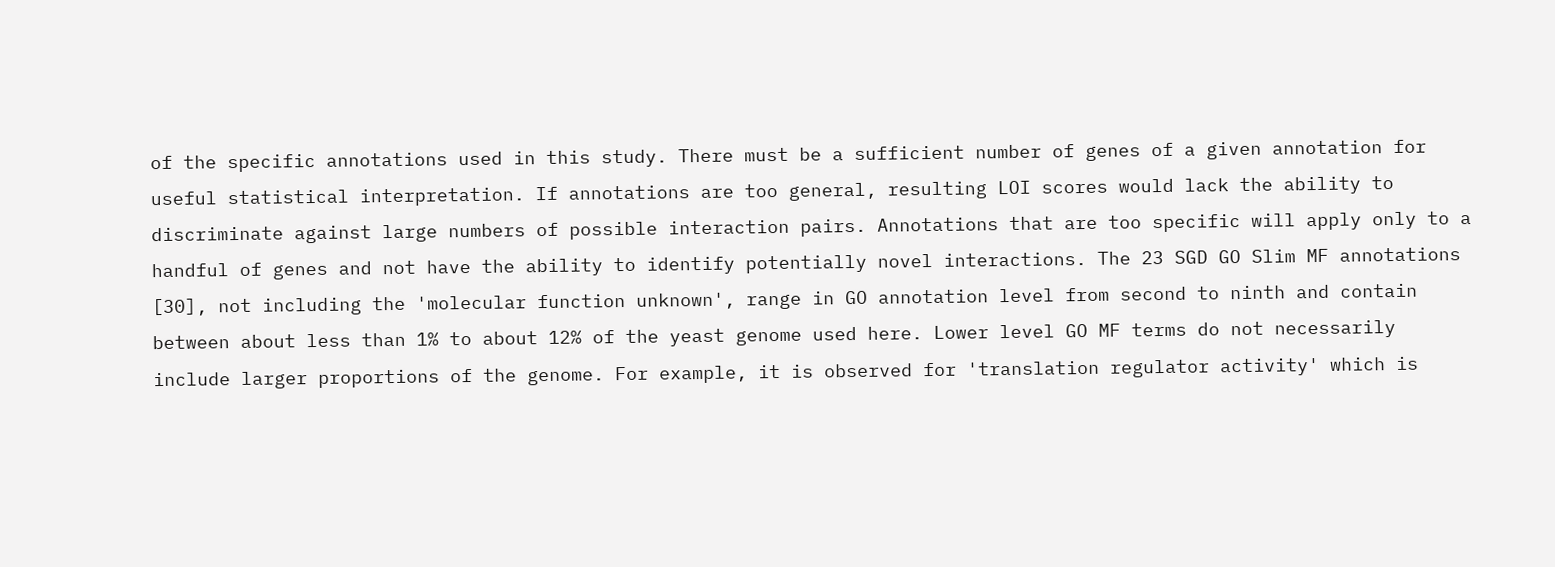of the specific annotations used in this study. There must be a sufficient number of genes of a given annotation for useful statistical interpretation. If annotations are too general, resulting LOI scores would lack the ability to discriminate against large numbers of possible interaction pairs. Annotations that are too specific will apply only to a handful of genes and not have the ability to identify potentially novel interactions. The 23 SGD GO Slim MF annotations [30], not including the 'molecular function unknown', range in GO annotation level from second to ninth and contain between about less than 1% to about 12% of the yeast genome used here. Lower level GO MF terms do not necessarily include larger proportions of the genome. For example, it is observed for 'translation regulator activity' which is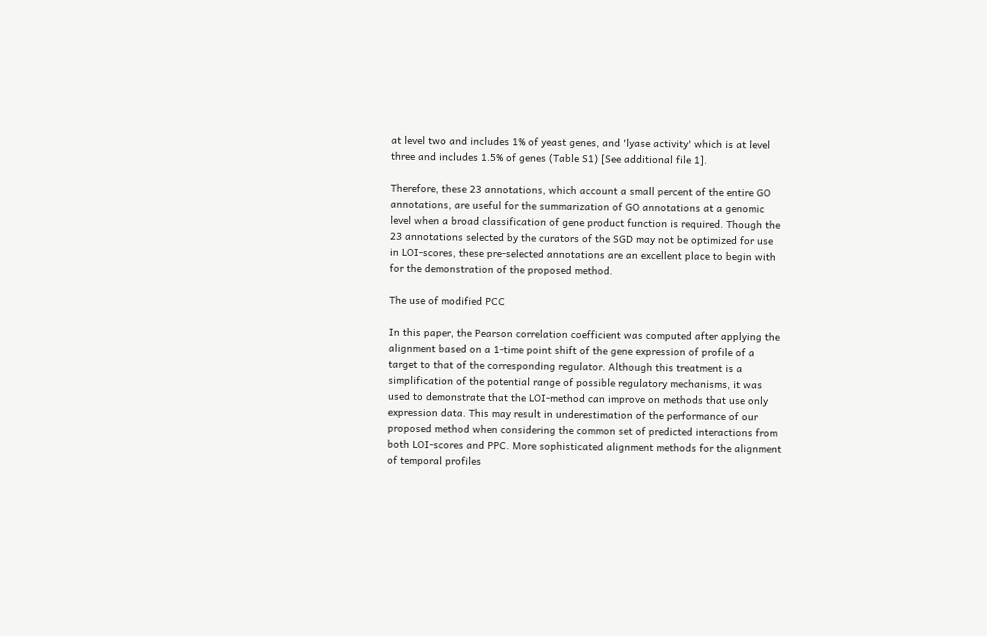at level two and includes 1% of yeast genes, and 'lyase activity' which is at level three and includes 1.5% of genes (Table S1) [See additional file 1].

Therefore, these 23 annotations, which account a small percent of the entire GO annotations, are useful for the summarization of GO annotations at a genomic level when a broad classification of gene product function is required. Though the 23 annotations selected by the curators of the SGD may not be optimized for use in LOI-scores, these pre-selected annotations are an excellent place to begin with for the demonstration of the proposed method.

The use of modified PCC

In this paper, the Pearson correlation coefficient was computed after applying the alignment based on a 1-time point shift of the gene expression of profile of a target to that of the corresponding regulator. Although this treatment is a simplification of the potential range of possible regulatory mechanisms, it was used to demonstrate that the LOI-method can improve on methods that use only expression data. This may result in underestimation of the performance of our proposed method when considering the common set of predicted interactions from both LOI-scores and PPC. More sophisticated alignment methods for the alignment of temporal profiles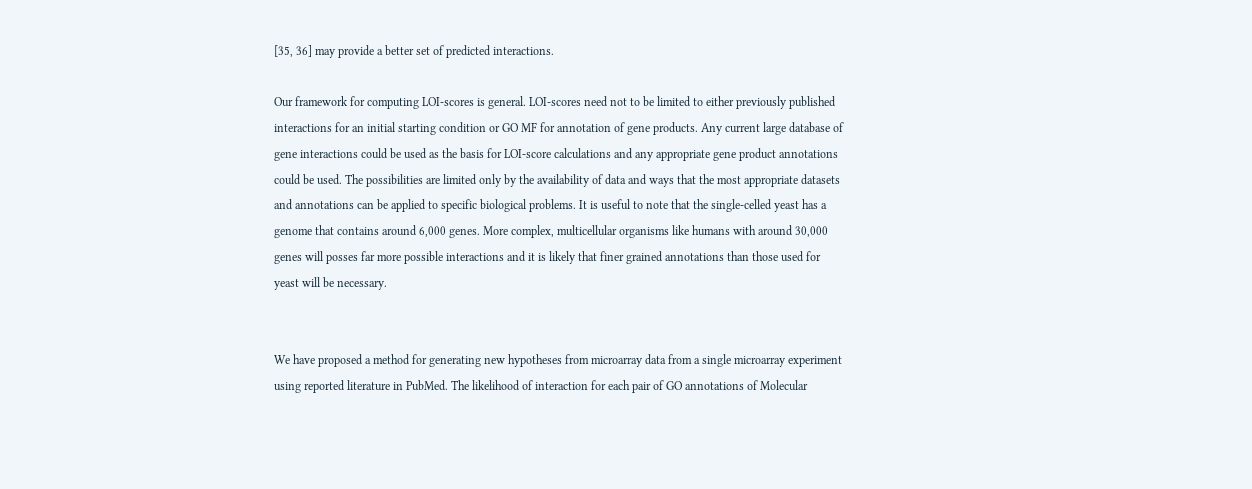[35, 36] may provide a better set of predicted interactions.

Our framework for computing LOI-scores is general. LOI-scores need not to be limited to either previously published interactions for an initial starting condition or GO MF for annotation of gene products. Any current large database of gene interactions could be used as the basis for LOI-score calculations and any appropriate gene product annotations could be used. The possibilities are limited only by the availability of data and ways that the most appropriate datasets and annotations can be applied to specific biological problems. It is useful to note that the single-celled yeast has a genome that contains around 6,000 genes. More complex, multicellular organisms like humans with around 30,000 genes will posses far more possible interactions and it is likely that finer grained annotations than those used for yeast will be necessary.


We have proposed a method for generating new hypotheses from microarray data from a single microarray experiment using reported literature in PubMed. The likelihood of interaction for each pair of GO annotations of Molecular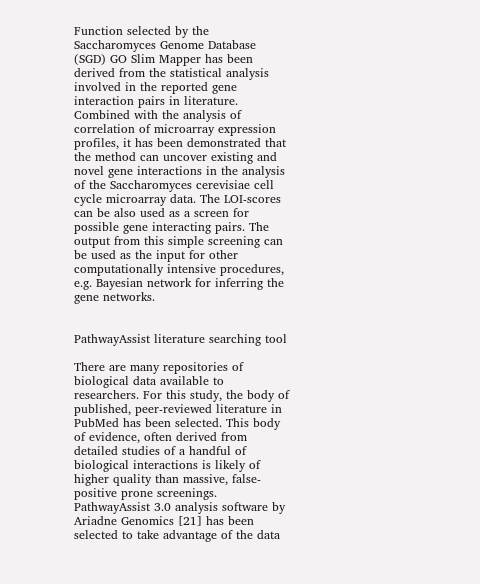Function selected by the Saccharomyces Genome Database (SGD) GO Slim Mapper has been derived from the statistical analysis involved in the reported gene interaction pairs in literature. Combined with the analysis of correlation of microarray expression profiles, it has been demonstrated that the method can uncover existing and novel gene interactions in the analysis of the Saccharomyces cerevisiae cell cycle microarray data. The LOI-scores can be also used as a screen for possible gene interacting pairs. The output from this simple screening can be used as the input for other computationally intensive procedures, e.g. Bayesian network for inferring the gene networks.


PathwayAssist literature searching tool

There are many repositories of biological data available to researchers. For this study, the body of published, peer-reviewed literature in PubMed has been selected. This body of evidence, often derived from detailed studies of a handful of biological interactions is likely of higher quality than massive, false-positive prone screenings. PathwayAssist 3.0 analysis software by Ariadne Genomics [21] has been selected to take advantage of the data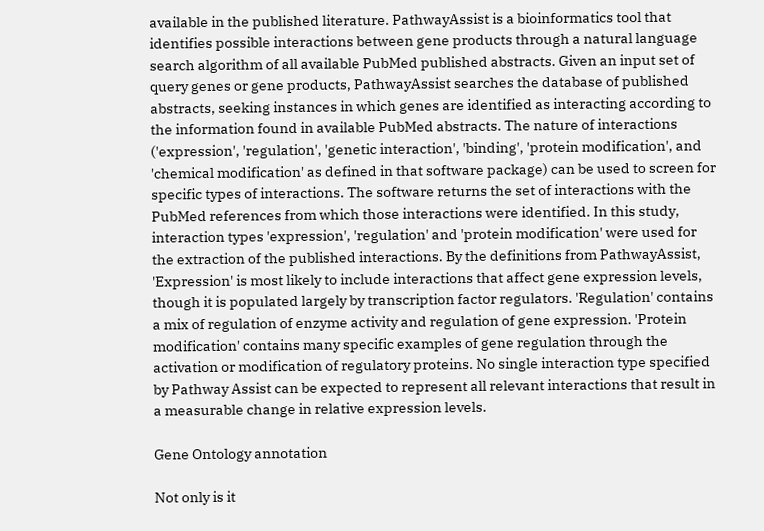available in the published literature. PathwayAssist is a bioinformatics tool that identifies possible interactions between gene products through a natural language search algorithm of all available PubMed published abstracts. Given an input set of query genes or gene products, PathwayAssist searches the database of published abstracts, seeking instances in which genes are identified as interacting according to the information found in available PubMed abstracts. The nature of interactions ('expression', 'regulation', 'genetic interaction', 'binding', 'protein modification', and 'chemical modification' as defined in that software package) can be used to screen for specific types of interactions. The software returns the set of interactions with the PubMed references from which those interactions were identified. In this study, interaction types 'expression', 'regulation' and 'protein modification' were used for the extraction of the published interactions. By the definitions from PathwayAssist, 'Expression' is most likely to include interactions that affect gene expression levels, though it is populated largely by transcription factor regulators. 'Regulation' contains a mix of regulation of enzyme activity and regulation of gene expression. 'Protein modification' contains many specific examples of gene regulation through the activation or modification of regulatory proteins. No single interaction type specified by Pathway Assist can be expected to represent all relevant interactions that result in a measurable change in relative expression levels.

Gene Ontology annotation

Not only is it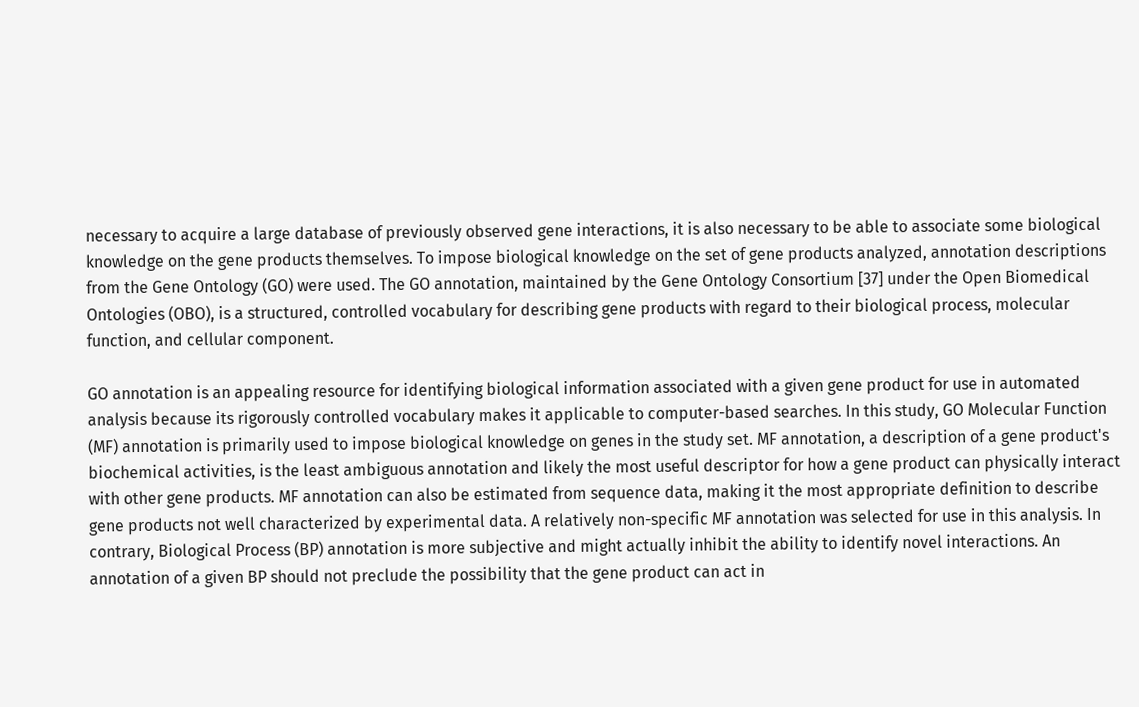necessary to acquire a large database of previously observed gene interactions, it is also necessary to be able to associate some biological knowledge on the gene products themselves. To impose biological knowledge on the set of gene products analyzed, annotation descriptions from the Gene Ontology (GO) were used. The GO annotation, maintained by the Gene Ontology Consortium [37] under the Open Biomedical Ontologies (OBO), is a structured, controlled vocabulary for describing gene products with regard to their biological process, molecular function, and cellular component.

GO annotation is an appealing resource for identifying biological information associated with a given gene product for use in automated analysis because its rigorously controlled vocabulary makes it applicable to computer-based searches. In this study, GO Molecular Function (MF) annotation is primarily used to impose biological knowledge on genes in the study set. MF annotation, a description of a gene product's biochemical activities, is the least ambiguous annotation and likely the most useful descriptor for how a gene product can physically interact with other gene products. MF annotation can also be estimated from sequence data, making it the most appropriate definition to describe gene products not well characterized by experimental data. A relatively non-specific MF annotation was selected for use in this analysis. In contrary, Biological Process (BP) annotation is more subjective and might actually inhibit the ability to identify novel interactions. An annotation of a given BP should not preclude the possibility that the gene product can act in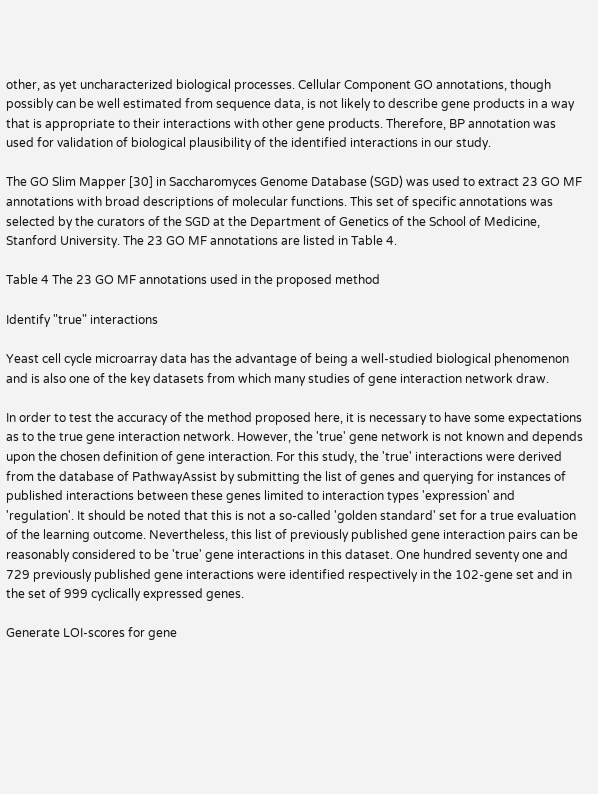other, as yet uncharacterized biological processes. Cellular Component GO annotations, though possibly can be well estimated from sequence data, is not likely to describe gene products in a way that is appropriate to their interactions with other gene products. Therefore, BP annotation was used for validation of biological plausibility of the identified interactions in our study.

The GO Slim Mapper [30] in Saccharomyces Genome Database (SGD) was used to extract 23 GO MF annotations with broad descriptions of molecular functions. This set of specific annotations was selected by the curators of the SGD at the Department of Genetics of the School of Medicine, Stanford University. The 23 GO MF annotations are listed in Table 4.

Table 4 The 23 GO MF annotations used in the proposed method

Identify "true" interactions

Yeast cell cycle microarray data has the advantage of being a well-studied biological phenomenon and is also one of the key datasets from which many studies of gene interaction network draw.

In order to test the accuracy of the method proposed here, it is necessary to have some expectations as to the true gene interaction network. However, the 'true' gene network is not known and depends upon the chosen definition of gene interaction. For this study, the 'true' interactions were derived from the database of PathwayAssist by submitting the list of genes and querying for instances of published interactions between these genes limited to interaction types 'expression' and 'regulation'. It should be noted that this is not a so-called 'golden standard' set for a true evaluation of the learning outcome. Nevertheless, this list of previously published gene interaction pairs can be reasonably considered to be 'true' gene interactions in this dataset. One hundred seventy one and 729 previously published gene interactions were identified respectively in the 102-gene set and in the set of 999 cyclically expressed genes.

Generate LOI-scores for gene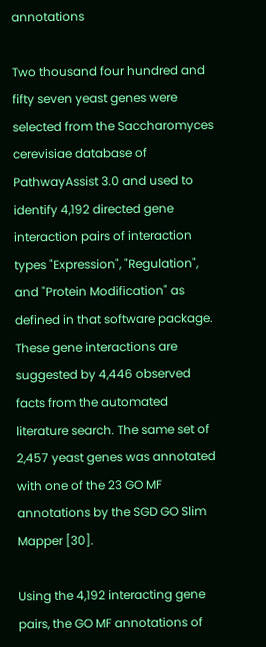annotations

Two thousand four hundred and fifty seven yeast genes were selected from the Saccharomyces cerevisiae database of PathwayAssist 3.0 and used to identify 4,192 directed gene interaction pairs of interaction types "Expression", "Regulation", and "Protein Modification" as defined in that software package. These gene interactions are suggested by 4,446 observed facts from the automated literature search. The same set of 2,457 yeast genes was annotated with one of the 23 GO MF annotations by the SGD GO Slim Mapper [30].

Using the 4,192 interacting gene pairs, the GO MF annotations of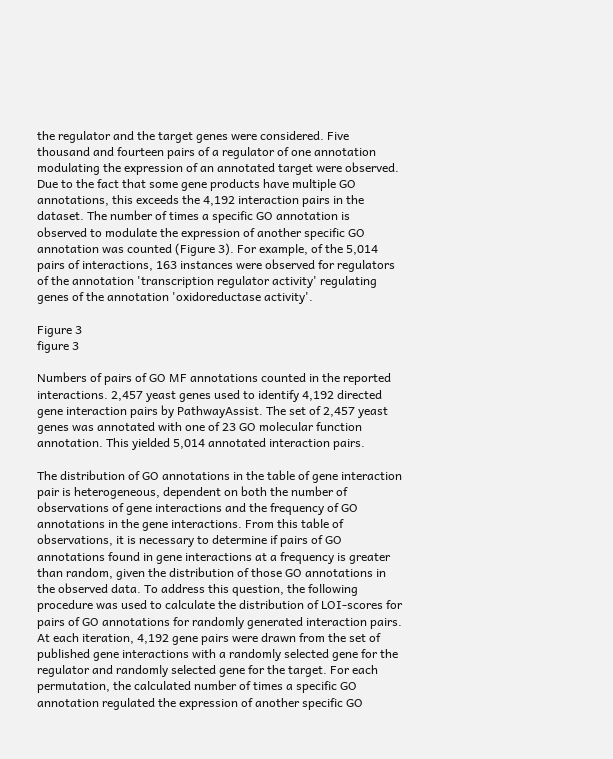the regulator and the target genes were considered. Five thousand and fourteen pairs of a regulator of one annotation modulating the expression of an annotated target were observed. Due to the fact that some gene products have multiple GO annotations, this exceeds the 4,192 interaction pairs in the dataset. The number of times a specific GO annotation is observed to modulate the expression of another specific GO annotation was counted (Figure 3). For example, of the 5,014 pairs of interactions, 163 instances were observed for regulators of the annotation 'transcription regulator activity' regulating genes of the annotation 'oxidoreductase activity'.

Figure 3
figure 3

Numbers of pairs of GO MF annotations counted in the reported interactions. 2,457 yeast genes used to identify 4,192 directed gene interaction pairs by PathwayAssist. The set of 2,457 yeast genes was annotated with one of 23 GO molecular function annotation. This yielded 5,014 annotated interaction pairs.

The distribution of GO annotations in the table of gene interaction pair is heterogeneous, dependent on both the number of observations of gene interactions and the frequency of GO annotations in the gene interactions. From this table of observations, it is necessary to determine if pairs of GO annotations found in gene interactions at a frequency is greater than random, given the distribution of those GO annotations in the observed data. To address this question, the following procedure was used to calculate the distribution of LOI-scores for pairs of GO annotations for randomly generated interaction pairs. At each iteration, 4,192 gene pairs were drawn from the set of published gene interactions with a randomly selected gene for the regulator and randomly selected gene for the target. For each permutation, the calculated number of times a specific GO annotation regulated the expression of another specific GO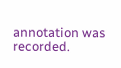annotation was recorded.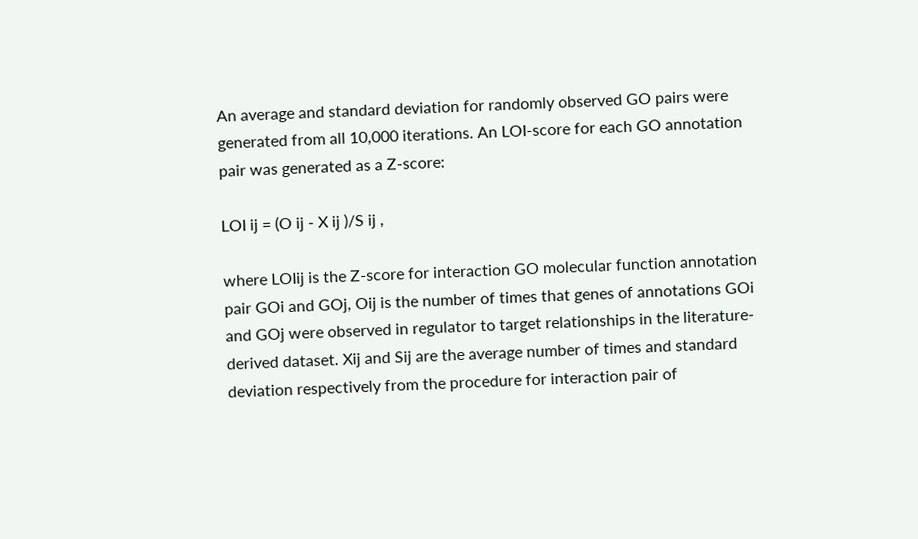An average and standard deviation for randomly observed GO pairs were generated from all 10,000 iterations. An LOI-score for each GO annotation pair was generated as a Z-score:

LOI ij = (O ij - X ij )/S ij ,

where LOIij is the Z-score for interaction GO molecular function annotation pair GOi and GOj, Oij is the number of times that genes of annotations GOi and GOj were observed in regulator to target relationships in the literature-derived dataset. Xij and Sij are the average number of times and standard deviation respectively from the procedure for interaction pair of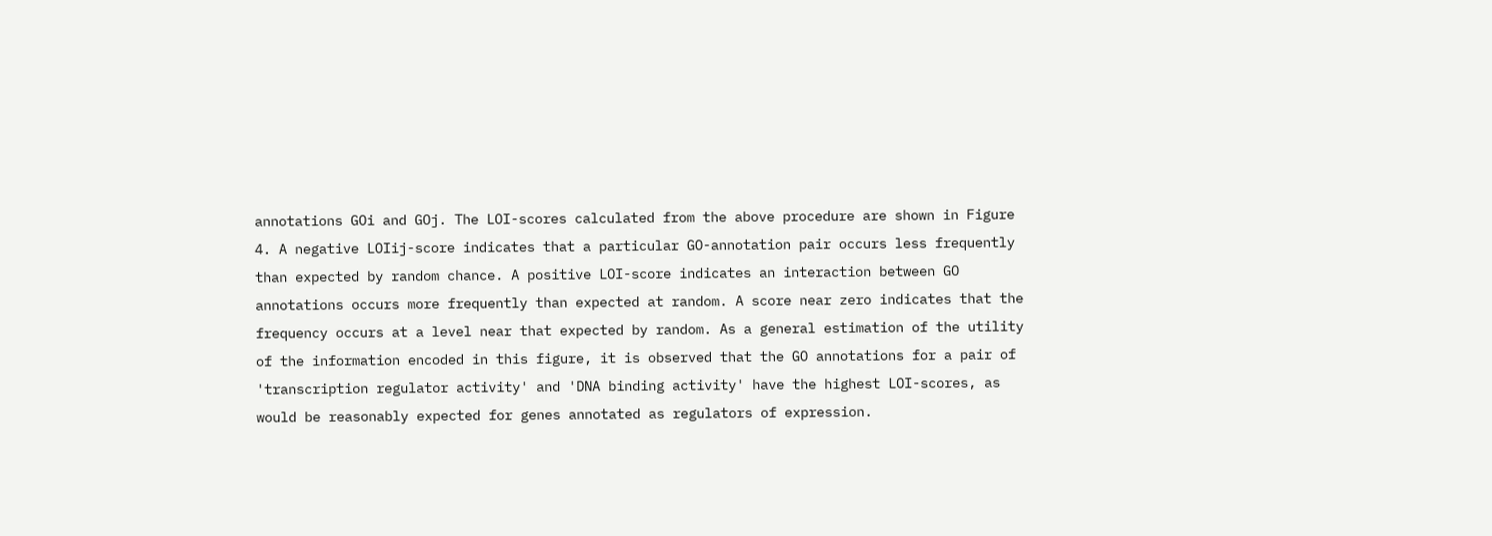annotations GOi and GOj. The LOI-scores calculated from the above procedure are shown in Figure 4. A negative LOIij-score indicates that a particular GO-annotation pair occurs less frequently than expected by random chance. A positive LOI-score indicates an interaction between GO annotations occurs more frequently than expected at random. A score near zero indicates that the frequency occurs at a level near that expected by random. As a general estimation of the utility of the information encoded in this figure, it is observed that the GO annotations for a pair of 'transcription regulator activity' and 'DNA binding activity' have the highest LOI-scores, as would be reasonably expected for genes annotated as regulators of expression.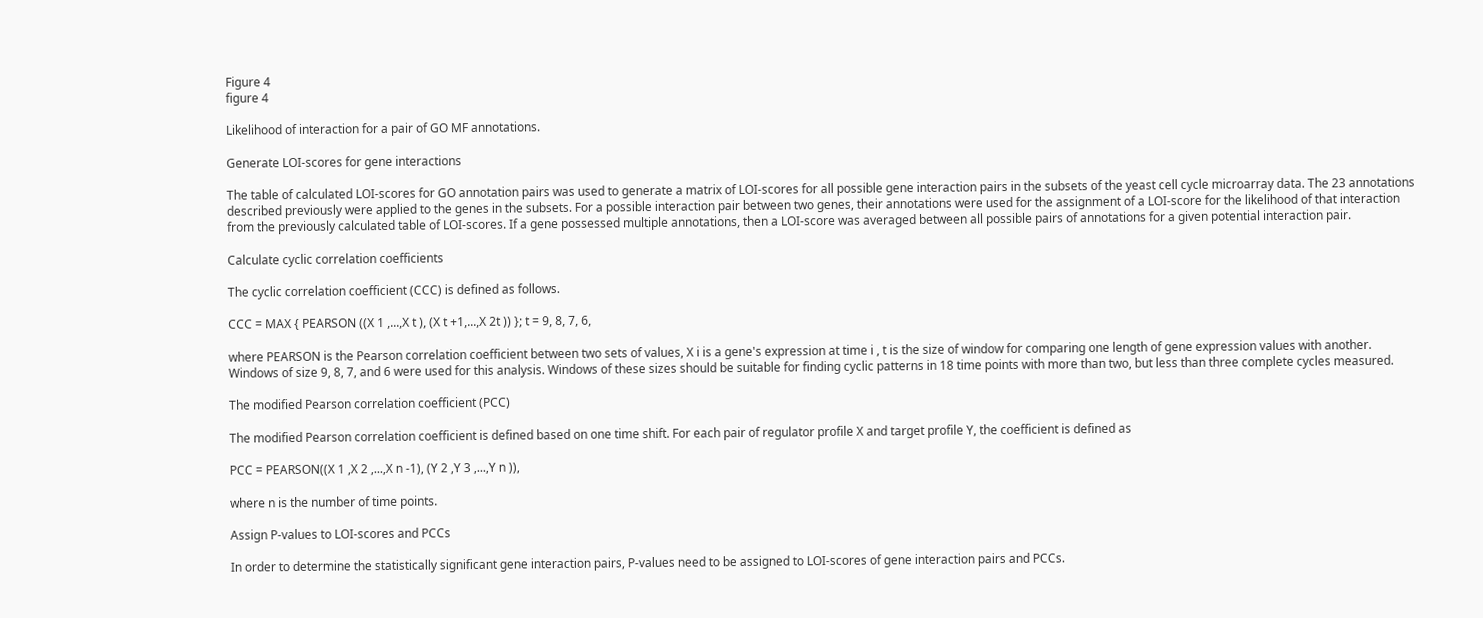Figure 4
figure 4

Likelihood of interaction for a pair of GO MF annotations.

Generate LOI-scores for gene interactions

The table of calculated LOI-scores for GO annotation pairs was used to generate a matrix of LOI-scores for all possible gene interaction pairs in the subsets of the yeast cell cycle microarray data. The 23 annotations described previously were applied to the genes in the subsets. For a possible interaction pair between two genes, their annotations were used for the assignment of a LOI-score for the likelihood of that interaction from the previously calculated table of LOI-scores. If a gene possessed multiple annotations, then a LOI-score was averaged between all possible pairs of annotations for a given potential interaction pair.

Calculate cyclic correlation coefficients

The cyclic correlation coefficient (CCC) is defined as follows.

CCC = MAX { PEARSON ((X 1 ,...,X t ), (X t +1,...,X 2t )) }; t = 9, 8, 7, 6,

where PEARSON is the Pearson correlation coefficient between two sets of values, X i is a gene's expression at time i , t is the size of window for comparing one length of gene expression values with another. Windows of size 9, 8, 7, and 6 were used for this analysis. Windows of these sizes should be suitable for finding cyclic patterns in 18 time points with more than two, but less than three complete cycles measured.

The modified Pearson correlation coefficient (PCC)

The modified Pearson correlation coefficient is defined based on one time shift. For each pair of regulator profile X and target profile Y, the coefficient is defined as

PCC = PEARSON((X 1 ,X 2 ,...,X n -1), (Y 2 ,Y 3 ,...,Y n )),

where n is the number of time points.

Assign P-values to LOI-scores and PCCs

In order to determine the statistically significant gene interaction pairs, P-values need to be assigned to LOI-scores of gene interaction pairs and PCCs.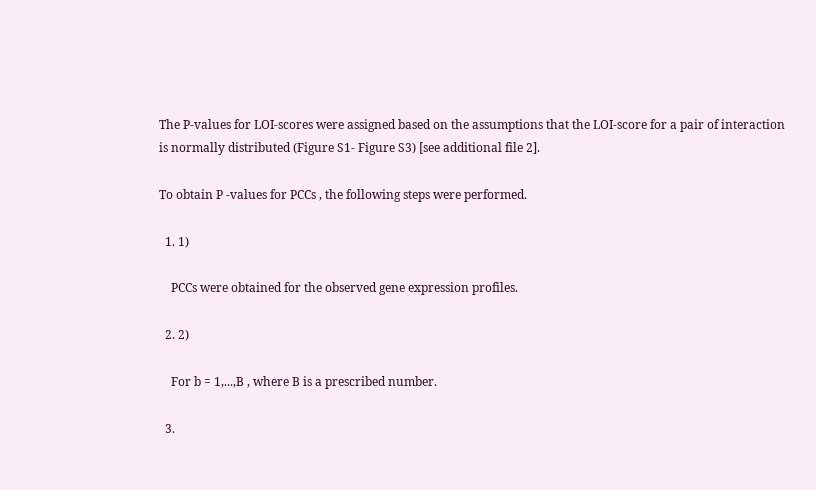The P-values for LOI-scores were assigned based on the assumptions that the LOI-score for a pair of interaction is normally distributed (Figure S1- Figure S3) [see additional file 2].

To obtain P -values for PCCs , the following steps were performed.

  1. 1)

    PCCs were obtained for the observed gene expression profiles.

  2. 2)

    For b = 1,...,B , where B is a prescribed number.

  3.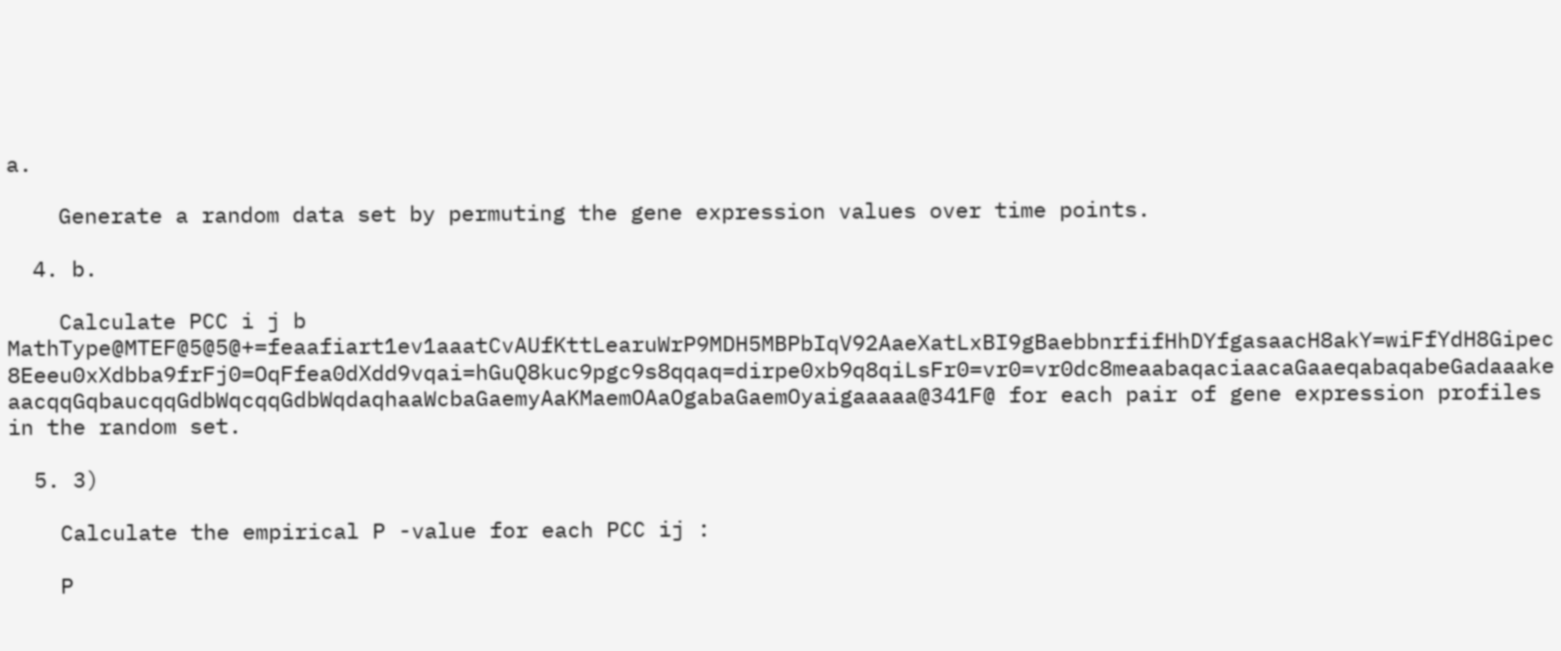a.

    Generate a random data set by permuting the gene expression values over time points.

  4. b.

    Calculate PCC i j b MathType@MTEF@5@5@+=feaafiart1ev1aaatCvAUfKttLearuWrP9MDH5MBPbIqV92AaeXatLxBI9gBaebbnrfifHhDYfgasaacH8akY=wiFfYdH8Gipec8Eeeu0xXdbba9frFj0=OqFfea0dXdd9vqai=hGuQ8kuc9pgc9s8qqaq=dirpe0xb9q8qiLsFr0=vr0=vr0dc8meaabaqaciaacaGaaeqabaqabeGadaaakeaacqqGqbaucqqGdbWqcqqGdbWqdaqhaaWcbaGaemyAaKMaemOAaOgabaGaemOyaigaaaaa@341F@ for each pair of gene expression profiles in the random set.

  5. 3)

    Calculate the empirical P -value for each PCC ij :

    P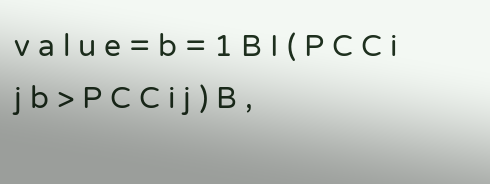v a l u e = b = 1 B I ( P C C i j b > P C C i j ) B ,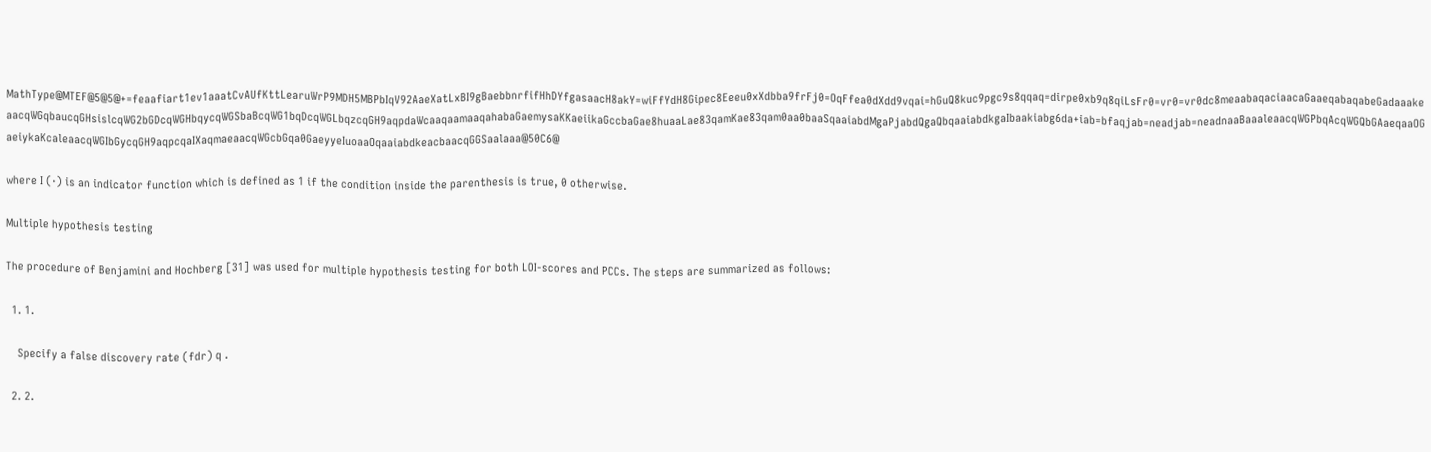MathType@MTEF@5@5@+=feaafiart1ev1aaatCvAUfKttLearuWrP9MDH5MBPbIqV92AaeXatLxBI9gBaebbnrfifHhDYfgasaacH8akY=wiFfYdH8Gipec8Eeeu0xXdbba9frFj0=OqFfea0dXdd9vqai=hGuQ8kuc9pgc9s8qqaq=dirpe0xb9q8qiLsFr0=vr0=vr0dc8meaabaqaciaacaGaaeqabaqabeGadaaakeaacqWGqbaucqGHsislcqWG2bGDcqWGHbqycqWGSbaBcqWG1bqDcqWGLbqzcqGH9aqpdaWcaaqaamaaqahabaGaemysaKKaeiikaGccbaGae8huaaLae83qamKae83qam0aa0baaSqaaiabdMgaPjabdQgaQbqaaiabdkgaIbaakiabg6da+iab=bfaqjab=neadjab=neadnaaBaaaleaacqWGPbqAcqWGQbGAaeqaaOGaeiykaKcaleaacqWGIbGycqGH9aqpcqaIXaqmaeaacqWGcbGqa0GaeyyeIuoaaOqaaiabdkeacbaacqGGSaalaaa@50C6@

where I (·) is an indicator function which is defined as 1 if the condition inside the parenthesis is true, 0 otherwise.

Multiple hypothesis testing

The procedure of Benjamini and Hochberg [31] was used for multiple hypothesis testing for both LOI-scores and PCCs. The steps are summarized as follows:

  1. 1.

    Specify a false discovery rate (fdr) q .

  2. 2.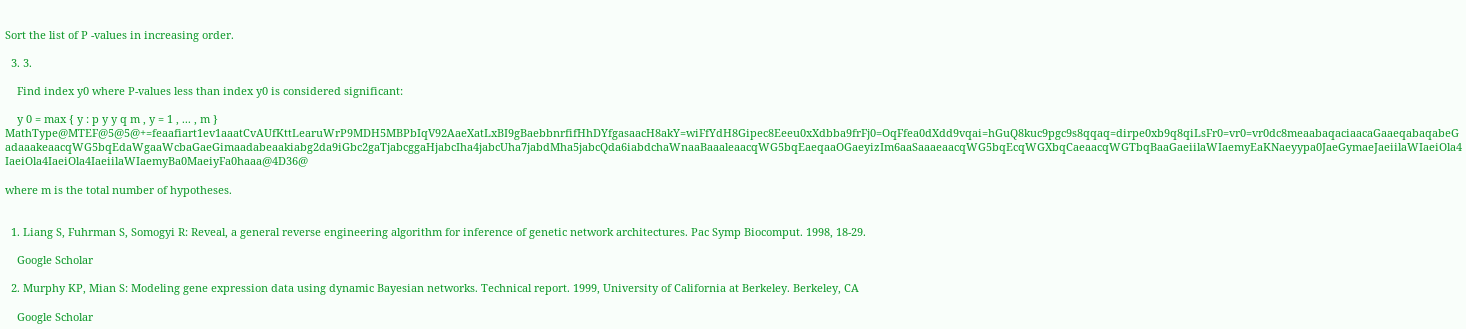Sort the list of P -values in increasing order.

  3. 3.

    Find index y0 where P-values less than index y0 is considered significant:

    y 0 = max { y : p y y q m , y = 1 , ... , m } MathType@MTEF@5@5@+=feaafiart1ev1aaatCvAUfKttLearuWrP9MDH5MBPbIqV92AaeXatLxBI9gBaebbnrfifHhDYfgasaacH8akY=wiFfYdH8Gipec8Eeeu0xXdbba9frFj0=OqFfea0dXdd9vqai=hGuQ8kuc9pgc9s8qqaq=dirpe0xb9q8qiLsFr0=vr0=vr0dc8meaabaqaciaacaGaaeqabaqabeGadaaakeaacqWG5bqEdaWgaaWcbaGaeGimaadabeaakiabg2da9iGbc2gaTjabcggaHjabcIha4jabcUha7jabdMha5jabcQda6iabdchaWnaaBaaaleaacqWG5bqEaeqaaOGaeyizIm6aaSaaaeaacqWG5bqEcqWGXbqCaeaacqWGTbqBaaGaeiilaWIaemyEaKNaeyypa0JaeGymaeJaeiilaWIaeiOla4IaeiOla4IaeiOla4IaeiilaWIaemyBa0MaeiyFa0haaa@4D36@

where m is the total number of hypotheses.


  1. Liang S, Fuhrman S, Somogyi R: Reveal, a general reverse engineering algorithm for inference of genetic network architectures. Pac Symp Biocomput. 1998, 18-29.

    Google Scholar

  2. Murphy KP, Mian S: Modeling gene expression data using dynamic Bayesian networks. Technical report. 1999, University of California at Berkeley. Berkeley, CA

    Google Scholar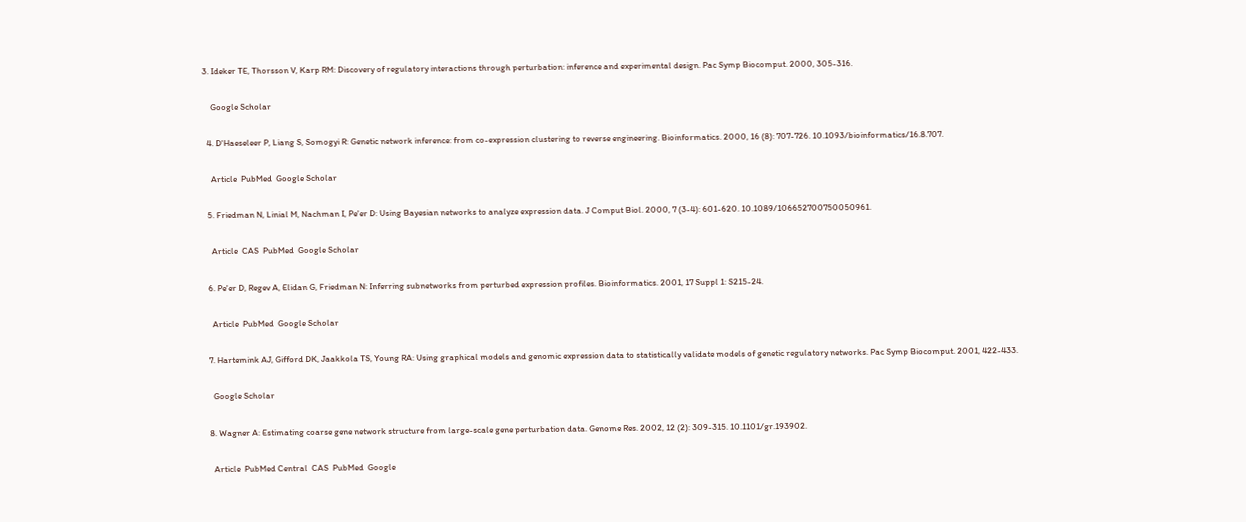3. Ideker TE, Thorsson V, Karp RM: Discovery of regulatory interactions through perturbation: inference and experimental design. Pac Symp Biocomput. 2000, 305-316.

    Google Scholar

  4. D'Haeseleer P, Liang S, Somogyi R: Genetic network inference: from co-expression clustering to reverse engineering. Bioinformatics. 2000, 16 (8): 707-726. 10.1093/bioinformatics/16.8.707.

    Article  PubMed  Google Scholar

  5. Friedman N, Linial M, Nachman I, Pe'er D: Using Bayesian networks to analyze expression data. J Comput Biol. 2000, 7 (3-4): 601-620. 10.1089/106652700750050961.

    Article  CAS  PubMed  Google Scholar

  6. Pe'er D, Regev A, Elidan G, Friedman N: Inferring subnetworks from perturbed expression profiles. Bioinformatics. 2001, 17 Suppl 1: S215-24.

    Article  PubMed  Google Scholar

  7. Hartemink AJ, Gifford DK, Jaakkola TS, Young RA: Using graphical models and genomic expression data to statistically validate models of genetic regulatory networks. Pac Symp Biocomput. 2001, 422-433.

    Google Scholar

  8. Wagner A: Estimating coarse gene network structure from large-scale gene perturbation data. Genome Res. 2002, 12 (2): 309-315. 10.1101/gr.193902.

    Article  PubMed Central  CAS  PubMed  Google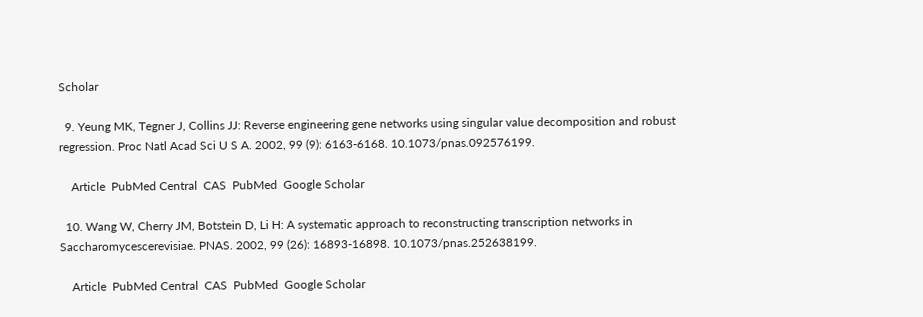Scholar

  9. Yeung MK, Tegner J, Collins JJ: Reverse engineering gene networks using singular value decomposition and robust regression. Proc Natl Acad Sci U S A. 2002, 99 (9): 6163-6168. 10.1073/pnas.092576199.

    Article  PubMed Central  CAS  PubMed  Google Scholar

  10. Wang W, Cherry JM, Botstein D, Li H: A systematic approach to reconstructing transcription networks in Saccharomycescerevisiae. PNAS. 2002, 99 (26): 16893-16898. 10.1073/pnas.252638199.

    Article  PubMed Central  CAS  PubMed  Google Scholar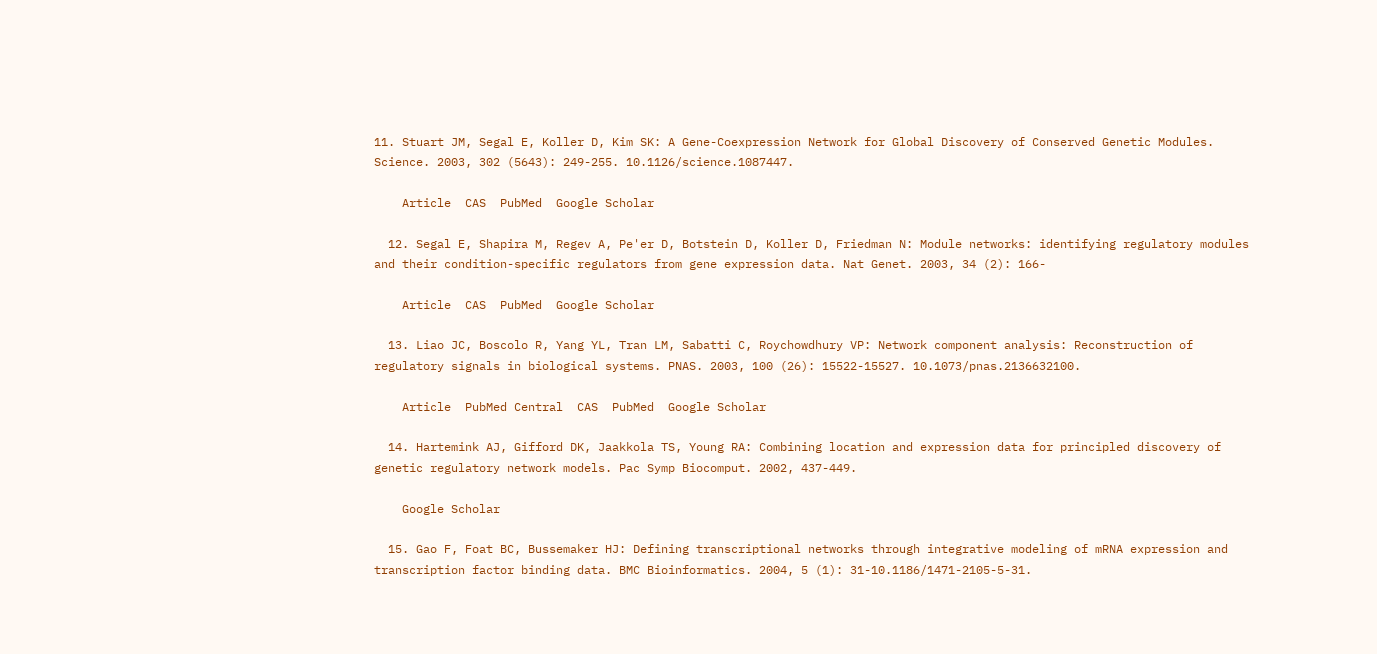11. Stuart JM, Segal E, Koller D, Kim SK: A Gene-Coexpression Network for Global Discovery of Conserved Genetic Modules. Science. 2003, 302 (5643): 249-255. 10.1126/science.1087447.

    Article  CAS  PubMed  Google Scholar

  12. Segal E, Shapira M, Regev A, Pe'er D, Botstein D, Koller D, Friedman N: Module networks: identifying regulatory modules and their condition-specific regulators from gene expression data. Nat Genet. 2003, 34 (2): 166-

    Article  CAS  PubMed  Google Scholar

  13. Liao JC, Boscolo R, Yang YL, Tran LM, Sabatti C, Roychowdhury VP: Network component analysis: Reconstruction of regulatory signals in biological systems. PNAS. 2003, 100 (26): 15522-15527. 10.1073/pnas.2136632100.

    Article  PubMed Central  CAS  PubMed  Google Scholar

  14. Hartemink AJ, Gifford DK, Jaakkola TS, Young RA: Combining location and expression data for principled discovery of genetic regulatory network models. Pac Symp Biocomput. 2002, 437-449.

    Google Scholar

  15. Gao F, Foat BC, Bussemaker HJ: Defining transcriptional networks through integrative modeling of mRNA expression and transcription factor binding data. BMC Bioinformatics. 2004, 5 (1): 31-10.1186/1471-2105-5-31.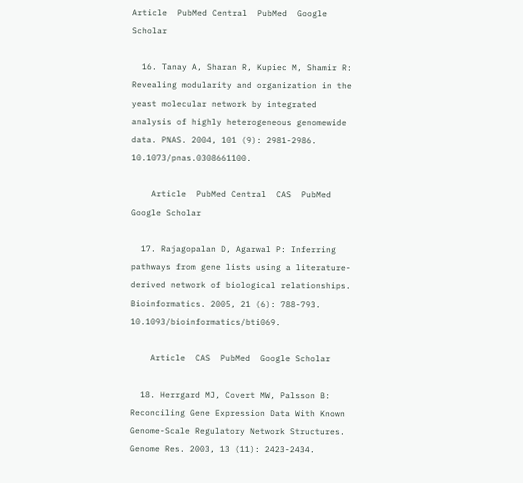Article  PubMed Central  PubMed  Google Scholar

  16. Tanay A, Sharan R, Kupiec M, Shamir R: Revealing modularity and organization in the yeast molecular network by integrated analysis of highly heterogeneous genomewide data. PNAS. 2004, 101 (9): 2981-2986. 10.1073/pnas.0308661100.

    Article  PubMed Central  CAS  PubMed  Google Scholar

  17. Rajagopalan D, Agarwal P: Inferring pathways from gene lists using a literature-derived network of biological relationships. Bioinformatics. 2005, 21 (6): 788-793. 10.1093/bioinformatics/bti069.

    Article  CAS  PubMed  Google Scholar

  18. Herrgard MJ, Covert MW, Palsson B: Reconciling Gene Expression Data With Known Genome-Scale Regulatory Network Structures. Genome Res. 2003, 13 (11): 2423-2434.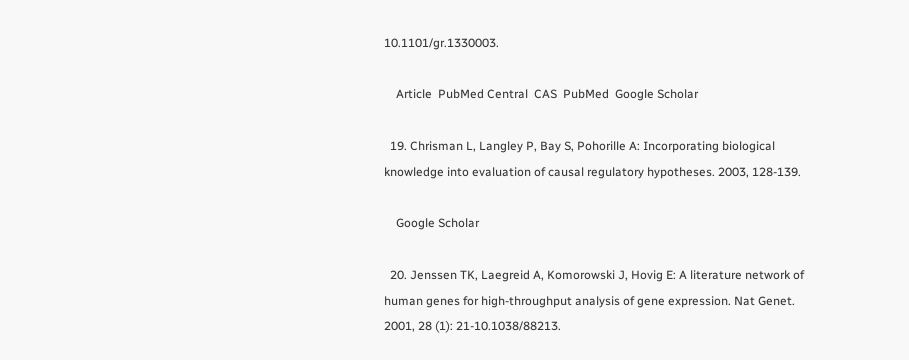10.1101/gr.1330003.

    Article  PubMed Central  CAS  PubMed  Google Scholar

  19. Chrisman L, Langley P, Bay S, Pohorille A: Incorporating biological knowledge into evaluation of causal regulatory hypotheses. 2003, 128-139.

    Google Scholar

  20. Jenssen TK, Laegreid A, Komorowski J, Hovig E: A literature network of human genes for high-throughput analysis of gene expression. Nat Genet. 2001, 28 (1): 21-10.1038/88213.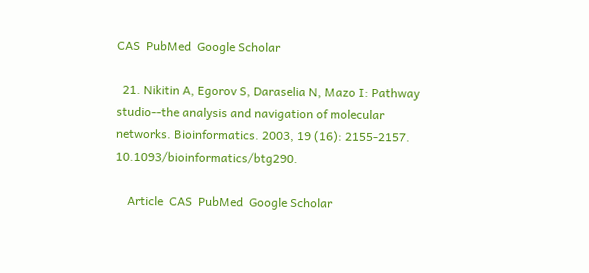CAS  PubMed  Google Scholar

  21. Nikitin A, Egorov S, Daraselia N, Mazo I: Pathway studio--the analysis and navigation of molecular networks. Bioinformatics. 2003, 19 (16): 2155-2157. 10.1093/bioinformatics/btg290.

    Article  CAS  PubMed  Google Scholar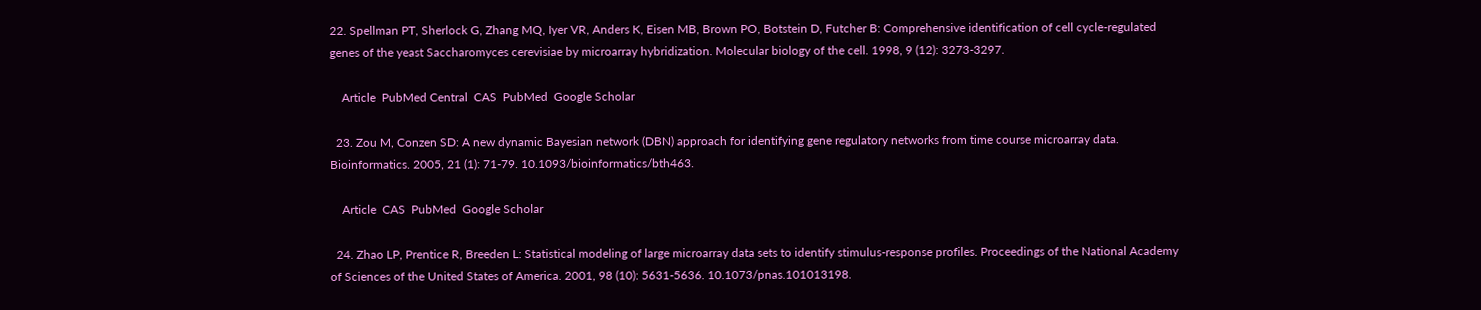22. Spellman PT, Sherlock G, Zhang MQ, Iyer VR, Anders K, Eisen MB, Brown PO, Botstein D, Futcher B: Comprehensive identification of cell cycle-regulated genes of the yeast Saccharomyces cerevisiae by microarray hybridization. Molecular biology of the cell. 1998, 9 (12): 3273-3297.

    Article  PubMed Central  CAS  PubMed  Google Scholar

  23. Zou M, Conzen SD: A new dynamic Bayesian network (DBN) approach for identifying gene regulatory networks from time course microarray data. Bioinformatics. 2005, 21 (1): 71-79. 10.1093/bioinformatics/bth463.

    Article  CAS  PubMed  Google Scholar

  24. Zhao LP, Prentice R, Breeden L: Statistical modeling of large microarray data sets to identify stimulus-response profiles. Proceedings of the National Academy of Sciences of the United States of America. 2001, 98 (10): 5631-5636. 10.1073/pnas.101013198.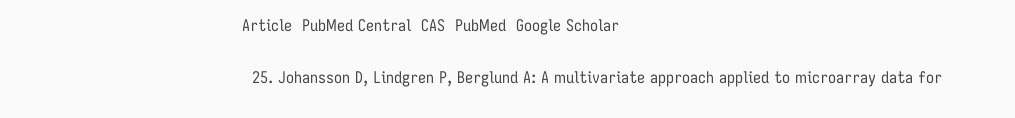Article  PubMed Central  CAS  PubMed  Google Scholar

  25. Johansson D, Lindgren P, Berglund A: A multivariate approach applied to microarray data for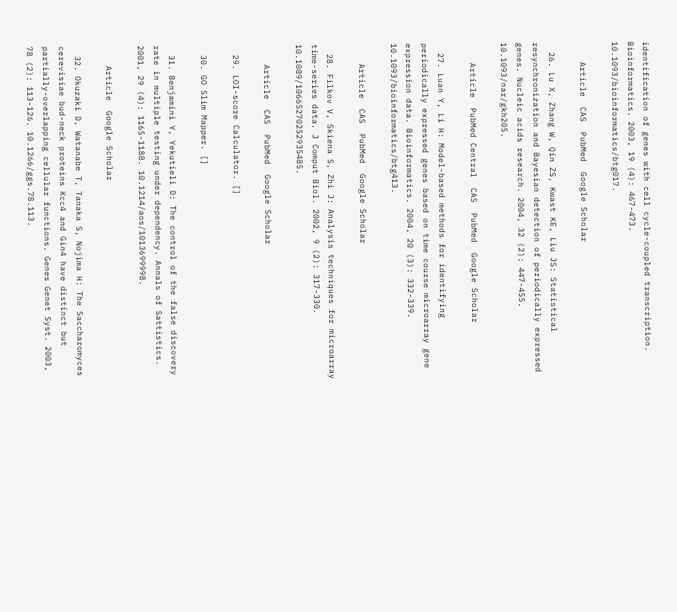identification of genes with cell cycle-coupled transcription. Bioinformatics. 2003, 19 (4): 467-473. 10.1093/bioinformatics/btg017.

    Article  CAS  PubMed  Google Scholar

  26. Lu X, Zhang W, Qin ZS, Kwast KE, Liu JS: Statistical resynchronization and Bayesian detection of periodically expressed genes. Nucleic acids research. 2004, 32 (2): 447-455. 10.1093/nar/gkh205.

    Article  PubMed Central  CAS  PubMed  Google Scholar

  27. Luan Y, Li H: Model-based methods for identifying periodically expressed genes based on time course microarray gene expression data. Bioinformatics. 2004, 20 (3): 332-339. 10.1093/bioinformatics/btg413.

    Article  CAS  PubMed  Google Scholar

  28. Filkov V, Skiena S, Zhi J: Analysis techniques for microarray time-series data. J Comput Biol. 2002, 9 (2): 317-330. 10.1089/10665270252935485.

    Article  CAS  PubMed  Google Scholar

  29. LOI-score Calculator. []

  30. GO Slim Mapper. []

  31. Benjamini Y, Yekutieli D: The control of the false discovery rate in multiple testing under dependency. Annals of Sattistics. 2001, 29 (4): 1165-1188. 10.1214/aos/1013699998.

    Article  Google Scholar

  32. Okuzaki D, Watanabe T, Tanaka S, Nojima H: The Saccharomyces cerevisiae bud-neck proteins Kcc4 and Gin4 have distinct but partially-overlapping cellular functions. Genes Genet Syst. 2003, 78 (2): 113-126. 10.1266/ggs.78.113.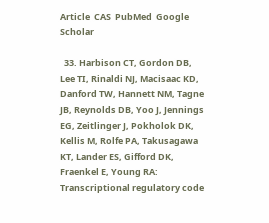Article  CAS  PubMed  Google Scholar

  33. Harbison CT, Gordon DB, Lee TI, Rinaldi NJ, Macisaac KD, Danford TW, Hannett NM, Tagne JB, Reynolds DB, Yoo J, Jennings EG, Zeitlinger J, Pokholok DK, Kellis M, Rolfe PA, Takusagawa KT, Lander ES, Gifford DK, Fraenkel E, Young RA: Transcriptional regulatory code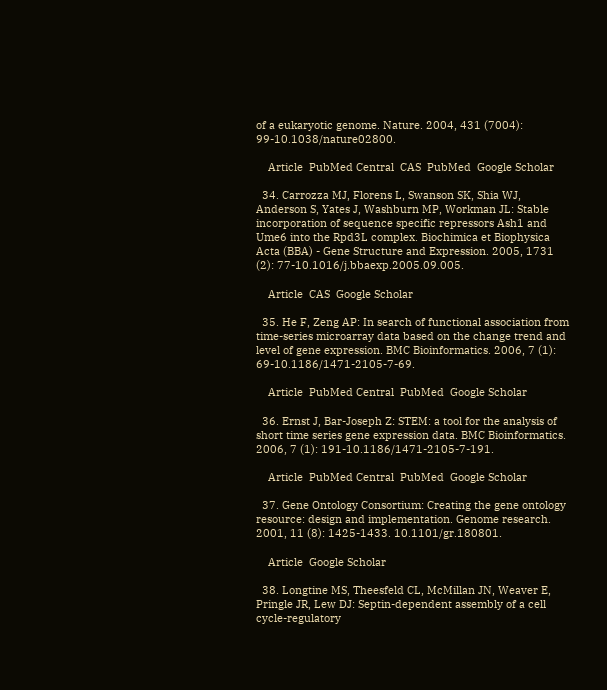of a eukaryotic genome. Nature. 2004, 431 (7004): 99-10.1038/nature02800.

    Article  PubMed Central  CAS  PubMed  Google Scholar

  34. Carrozza MJ, Florens L, Swanson SK, Shia WJ, Anderson S, Yates J, Washburn MP, Workman JL: Stable incorporation of sequence specific repressors Ash1 and Ume6 into the Rpd3L complex. Biochimica et Biophysica Acta (BBA) - Gene Structure and Expression. 2005, 1731 (2): 77-10.1016/j.bbaexp.2005.09.005.

    Article  CAS  Google Scholar

  35. He F, Zeng AP: In search of functional association from time-series microarray data based on the change trend and level of gene expression. BMC Bioinformatics. 2006, 7 (1): 69-10.1186/1471-2105-7-69.

    Article  PubMed Central  PubMed  Google Scholar

  36. Ernst J, Bar-Joseph Z: STEM: a tool for the analysis of short time series gene expression data. BMC Bioinformatics. 2006, 7 (1): 191-10.1186/1471-2105-7-191.

    Article  PubMed Central  PubMed  Google Scholar

  37. Gene Ontology Consortium: Creating the gene ontology resource: design and implementation. Genome research. 2001, 11 (8): 1425-1433. 10.1101/gr.180801.

    Article  Google Scholar

  38. Longtine MS, Theesfeld CL, McMillan JN, Weaver E, Pringle JR, Lew DJ: Septin-dependent assembly of a cell cycle-regulatory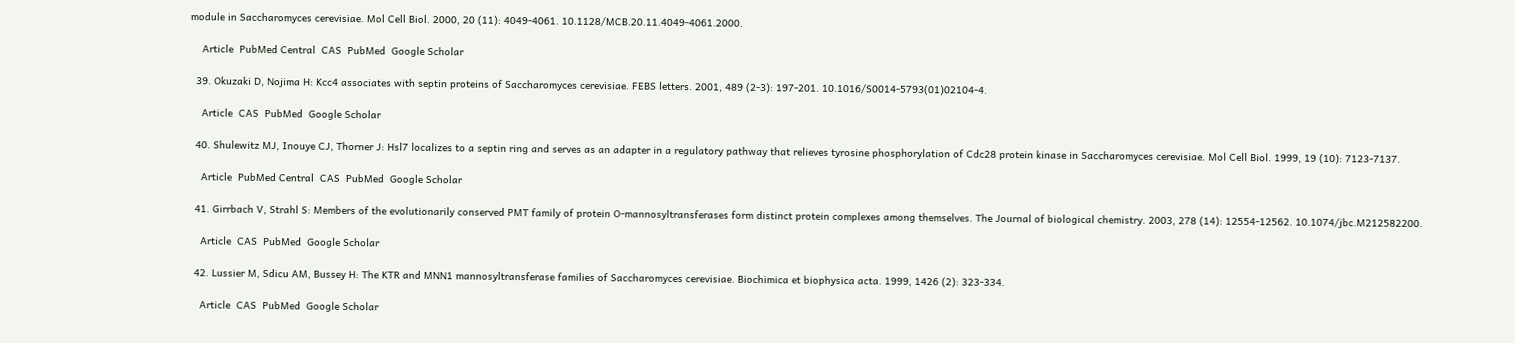module in Saccharomyces cerevisiae. Mol Cell Biol. 2000, 20 (11): 4049-4061. 10.1128/MCB.20.11.4049-4061.2000.

    Article  PubMed Central  CAS  PubMed  Google Scholar

  39. Okuzaki D, Nojima H: Kcc4 associates with septin proteins of Saccharomyces cerevisiae. FEBS letters. 2001, 489 (2-3): 197-201. 10.1016/S0014-5793(01)02104-4.

    Article  CAS  PubMed  Google Scholar

  40. Shulewitz MJ, Inouye CJ, Thorner J: Hsl7 localizes to a septin ring and serves as an adapter in a regulatory pathway that relieves tyrosine phosphorylation of Cdc28 protein kinase in Saccharomyces cerevisiae. Mol Cell Biol. 1999, 19 (10): 7123-7137.

    Article  PubMed Central  CAS  PubMed  Google Scholar

  41. Girrbach V, Strahl S: Members of the evolutionarily conserved PMT family of protein O-mannosyltransferases form distinct protein complexes among themselves. The Journal of biological chemistry. 2003, 278 (14): 12554-12562. 10.1074/jbc.M212582200.

    Article  CAS  PubMed  Google Scholar

  42. Lussier M, Sdicu AM, Bussey H: The KTR and MNN1 mannosyltransferase families of Saccharomyces cerevisiae. Biochimica et biophysica acta. 1999, 1426 (2): 323-334.

    Article  CAS  PubMed  Google Scholar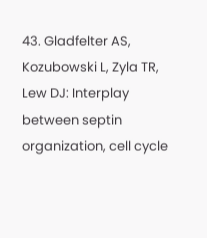43. Gladfelter AS, Kozubowski L, Zyla TR, Lew DJ: Interplay between septin organization, cell cycle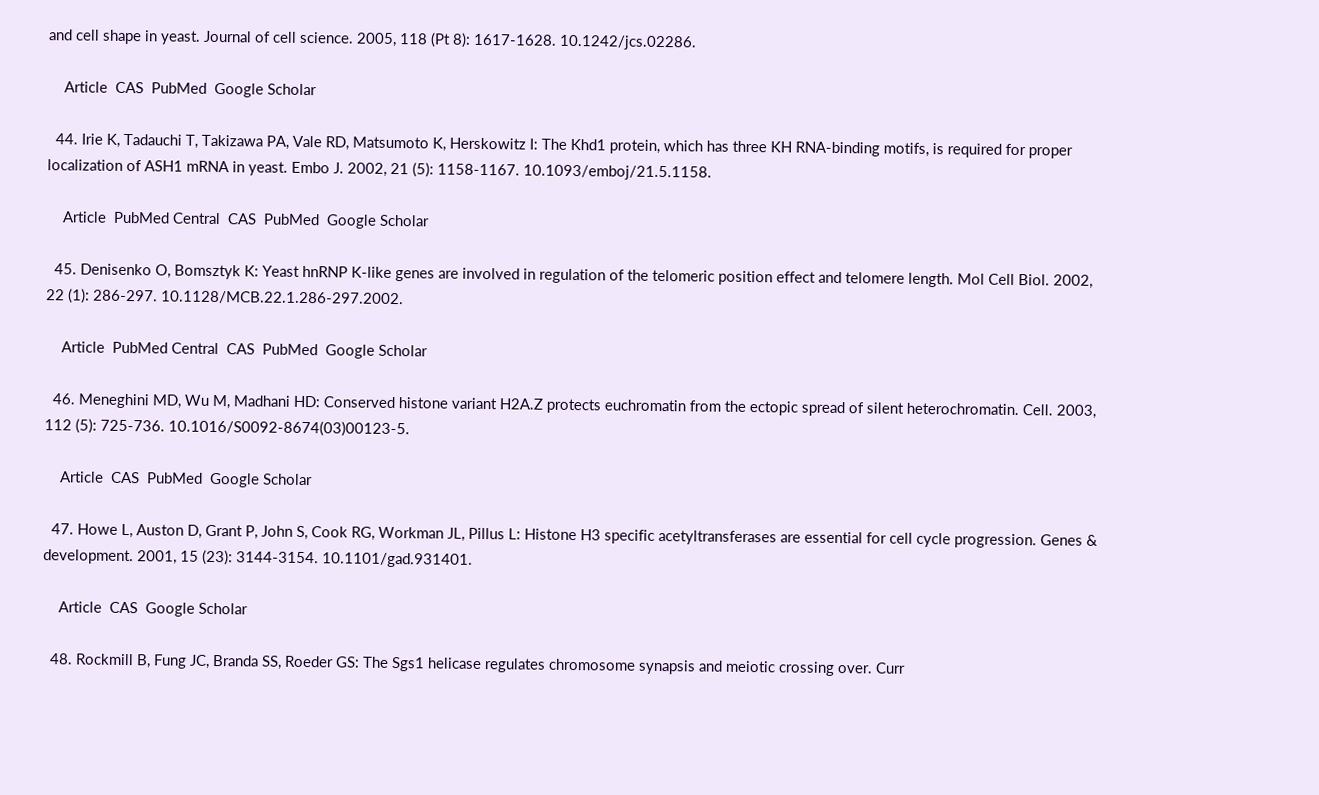and cell shape in yeast. Journal of cell science. 2005, 118 (Pt 8): 1617-1628. 10.1242/jcs.02286.

    Article  CAS  PubMed  Google Scholar

  44. Irie K, Tadauchi T, Takizawa PA, Vale RD, Matsumoto K, Herskowitz I: The Khd1 protein, which has three KH RNA-binding motifs, is required for proper localization of ASH1 mRNA in yeast. Embo J. 2002, 21 (5): 1158-1167. 10.1093/emboj/21.5.1158.

    Article  PubMed Central  CAS  PubMed  Google Scholar

  45. Denisenko O, Bomsztyk K: Yeast hnRNP K-like genes are involved in regulation of the telomeric position effect and telomere length. Mol Cell Biol. 2002, 22 (1): 286-297. 10.1128/MCB.22.1.286-297.2002.

    Article  PubMed Central  CAS  PubMed  Google Scholar

  46. Meneghini MD, Wu M, Madhani HD: Conserved histone variant H2A.Z protects euchromatin from the ectopic spread of silent heterochromatin. Cell. 2003, 112 (5): 725-736. 10.1016/S0092-8674(03)00123-5.

    Article  CAS  PubMed  Google Scholar

  47. Howe L, Auston D, Grant P, John S, Cook RG, Workman JL, Pillus L: Histone H3 specific acetyltransferases are essential for cell cycle progression. Genes & development. 2001, 15 (23): 3144-3154. 10.1101/gad.931401.

    Article  CAS  Google Scholar

  48. Rockmill B, Fung JC, Branda SS, Roeder GS: The Sgs1 helicase regulates chromosome synapsis and meiotic crossing over. Curr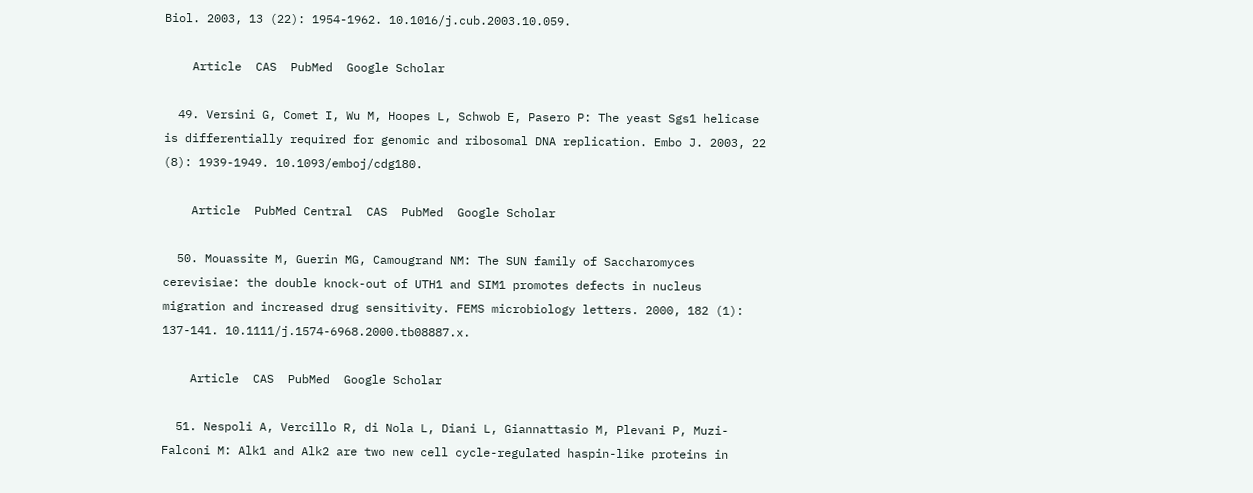Biol. 2003, 13 (22): 1954-1962. 10.1016/j.cub.2003.10.059.

    Article  CAS  PubMed  Google Scholar

  49. Versini G, Comet I, Wu M, Hoopes L, Schwob E, Pasero P: The yeast Sgs1 helicase is differentially required for genomic and ribosomal DNA replication. Embo J. 2003, 22 (8): 1939-1949. 10.1093/emboj/cdg180.

    Article  PubMed Central  CAS  PubMed  Google Scholar

  50. Mouassite M, Guerin MG, Camougrand NM: The SUN family of Saccharomyces cerevisiae: the double knock-out of UTH1 and SIM1 promotes defects in nucleus migration and increased drug sensitivity. FEMS microbiology letters. 2000, 182 (1): 137-141. 10.1111/j.1574-6968.2000.tb08887.x.

    Article  CAS  PubMed  Google Scholar

  51. Nespoli A, Vercillo R, di Nola L, Diani L, Giannattasio M, Plevani P, Muzi-Falconi M: Alk1 and Alk2 are two new cell cycle-regulated haspin-like proteins in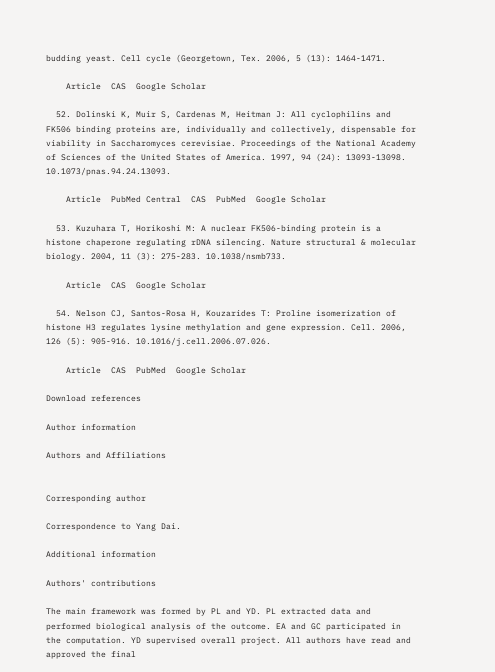budding yeast. Cell cycle (Georgetown, Tex. 2006, 5 (13): 1464-1471.

    Article  CAS  Google Scholar

  52. Dolinski K, Muir S, Cardenas M, Heitman J: All cyclophilins and FK506 binding proteins are, individually and collectively, dispensable for viability in Saccharomyces cerevisiae. Proceedings of the National Academy of Sciences of the United States of America. 1997, 94 (24): 13093-13098. 10.1073/pnas.94.24.13093.

    Article  PubMed Central  CAS  PubMed  Google Scholar

  53. Kuzuhara T, Horikoshi M: A nuclear FK506-binding protein is a histone chaperone regulating rDNA silencing. Nature structural & molecular biology. 2004, 11 (3): 275-283. 10.1038/nsmb733.

    Article  CAS  Google Scholar

  54. Nelson CJ, Santos-Rosa H, Kouzarides T: Proline isomerization of histone H3 regulates lysine methylation and gene expression. Cell. 2006, 126 (5): 905-916. 10.1016/j.cell.2006.07.026.

    Article  CAS  PubMed  Google Scholar

Download references

Author information

Authors and Affiliations


Corresponding author

Correspondence to Yang Dai.

Additional information

Authors' contributions

The main framework was formed by PL and YD. PL extracted data and performed biological analysis of the outcome. EA and GC participated in the computation. YD supervised overall project. All authors have read and approved the final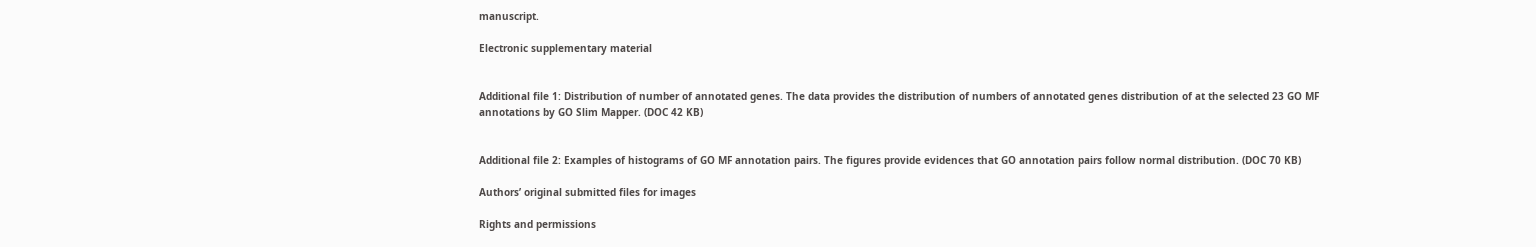manuscript.

Electronic supplementary material


Additional file 1: Distribution of number of annotated genes. The data provides the distribution of numbers of annotated genes distribution of at the selected 23 GO MF annotations by GO Slim Mapper. (DOC 42 KB)


Additional file 2: Examples of histograms of GO MF annotation pairs. The figures provide evidences that GO annotation pairs follow normal distribution. (DOC 70 KB)

Authors’ original submitted files for images

Rights and permissions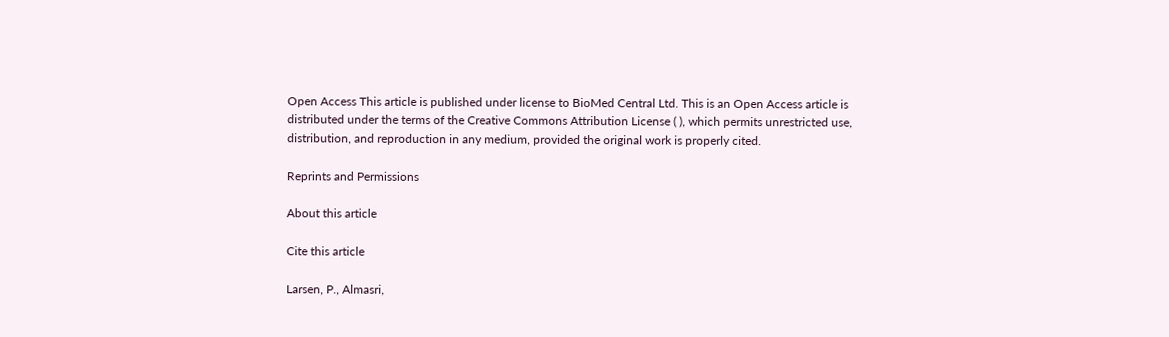Open Access This article is published under license to BioMed Central Ltd. This is an Open Access article is distributed under the terms of the Creative Commons Attribution License ( ), which permits unrestricted use, distribution, and reproduction in any medium, provided the original work is properly cited.

Reprints and Permissions

About this article

Cite this article

Larsen, P., Almasri,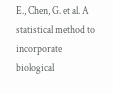E., Chen, G. et al. A statistical method to incorporate biological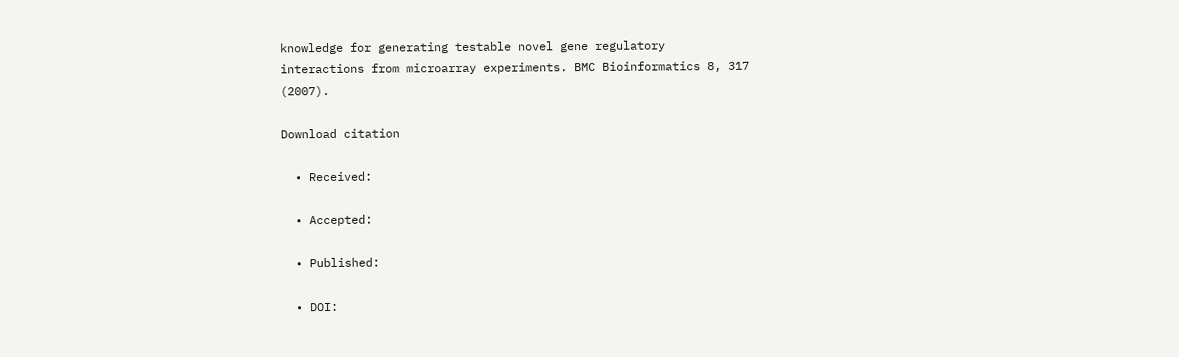knowledge for generating testable novel gene regulatory interactions from microarray experiments. BMC Bioinformatics 8, 317 (2007).

Download citation

  • Received:

  • Accepted:

  • Published:

  • DOI: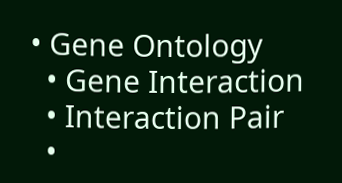• Gene Ontology
  • Gene Interaction
  • Interaction Pair
  •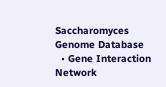Saccharomyces Genome Database
  • Gene Interaction Network